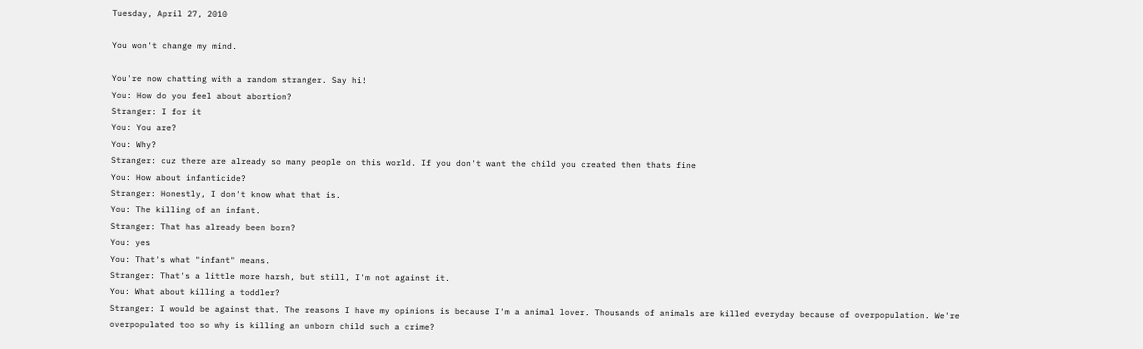Tuesday, April 27, 2010

You won't change my mind.

You're now chatting with a random stranger. Say hi!
You: How do you feel about abortion?
Stranger: I for it
You: You are?
You: Why?
Stranger: cuz there are already so many people on this world. If you don't want the child you created then thats fine
You: How about infanticide?
Stranger: Honestly, I don't know what that is.
You: The killing of an infant.
Stranger: That has already been born?
You: yes
You: That's what "infant" means.
Stranger: That's a little more harsh, but still, I'm not against it.
You: What about killing a toddler?
Stranger: I would be against that. The reasons I have my opinions is because I'm a animal lover. Thousands of animals are killed everyday because of overpopulation. We're overpopulated too so why is killing an unborn child such a crime?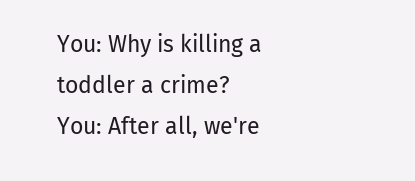You: Why is killing a toddler a crime?
You: After all, we're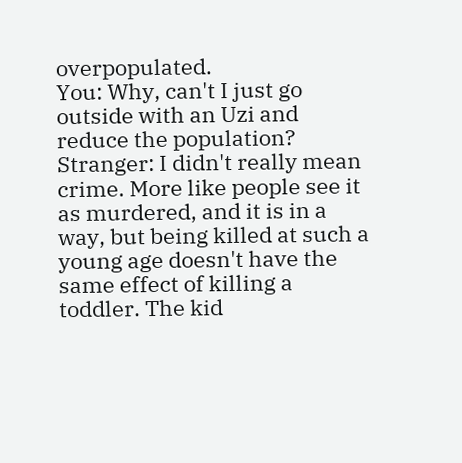overpopulated.
You: Why, can't I just go outside with an Uzi and reduce the population?
Stranger: I didn't really mean crime. More like people see it as murdered, and it is in a way, but being killed at such a young age doesn't have the same effect of killing a toddler. The kid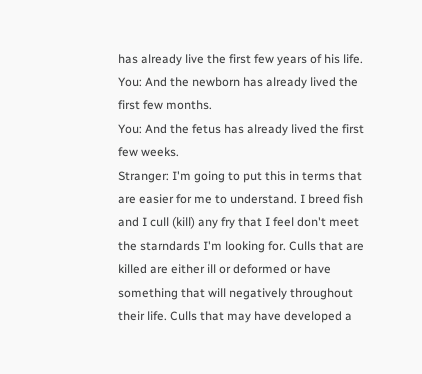has already live the first few years of his life.
You: And the newborn has already lived the first few months.
You: And the fetus has already lived the first few weeks.
Stranger: I'm going to put this in terms that are easier for me to understand. I breed fish and I cull (kill) any fry that I feel don't meet the starndards I'm looking for. Culls that are killed are either ill or deformed or have something that will negatively throughout their life. Culls that may have developed a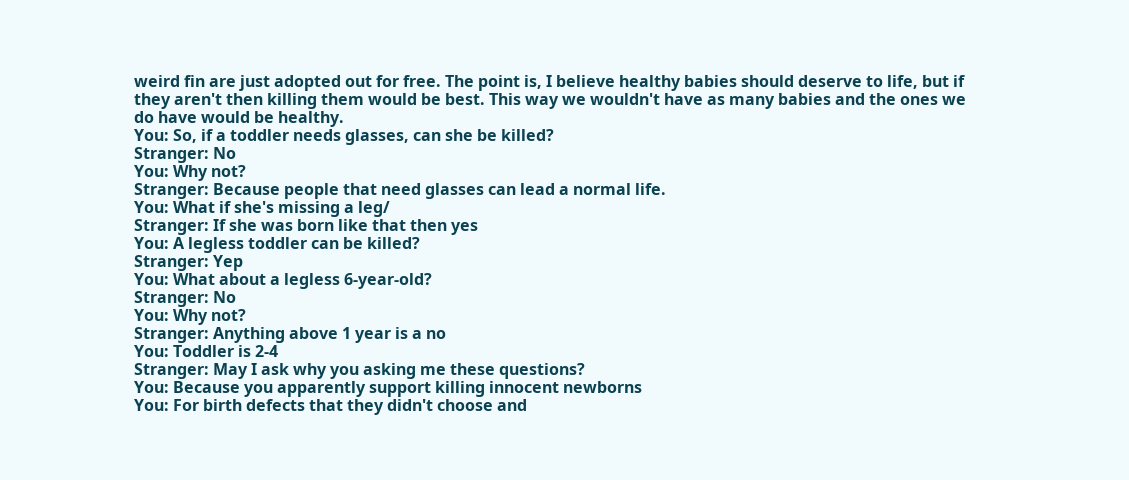weird fin are just adopted out for free. The point is, I believe healthy babies should deserve to life, but if they aren't then killing them would be best. This way we wouldn't have as many babies and the ones we do have would be healthy.
You: So, if a toddler needs glasses, can she be killed?
Stranger: No
You: Why not?
Stranger: Because people that need glasses can lead a normal life.
You: What if she's missing a leg/
Stranger: If she was born like that then yes
You: A legless toddler can be killed?
Stranger: Yep
You: What about a legless 6-year-old?
Stranger: No
You: Why not?
Stranger: Anything above 1 year is a no
You: Toddler is 2-4
Stranger: May I ask why you asking me these questions?
You: Because you apparently support killing innocent newborns
You: For birth defects that they didn't choose and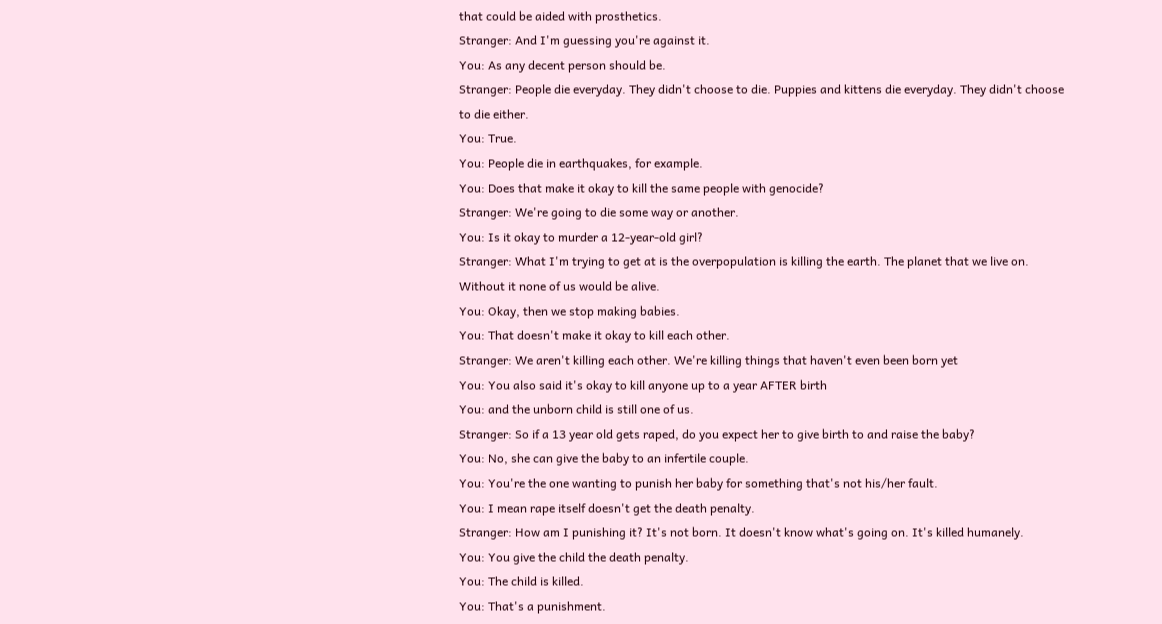that could be aided with prosthetics.
Stranger: And I'm guessing you're against it.
You: As any decent person should be.
Stranger: People die everyday. They didn't choose to die. Puppies and kittens die everyday. They didn't choose to die either.
You: True.
You: People die in earthquakes, for example.
You: Does that make it okay to kill the same people with genocide?
Stranger: We're going to die some way or another.
You: Is it okay to murder a 12-year-old girl?
Stranger: What I'm trying to get at is the overpopulation is killing the earth. The planet that we live on. Without it none of us would be alive.
You: Okay, then we stop making babies.
You: That doesn't make it okay to kill each other.
Stranger: We aren't killing each other. We're killing things that haven't even been born yet
You: You also said it's okay to kill anyone up to a year AFTER birth
You: and the unborn child is still one of us.
Stranger: So if a 13 year old gets raped, do you expect her to give birth to and raise the baby?
You: No, she can give the baby to an infertile couple.
You: You're the one wanting to punish her baby for something that's not his/her fault.
You: I mean rape itself doesn't get the death penalty.
Stranger: How am I punishing it? It's not born. It doesn't know what's going on. It's killed humanely.
You: You give the child the death penalty.
You: The child is killed.
You: That's a punishment.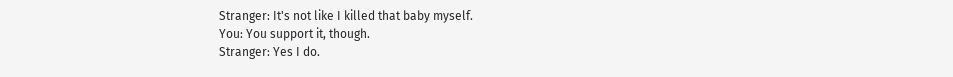Stranger: It's not like I killed that baby myself.
You: You support it, though.
Stranger: Yes I do.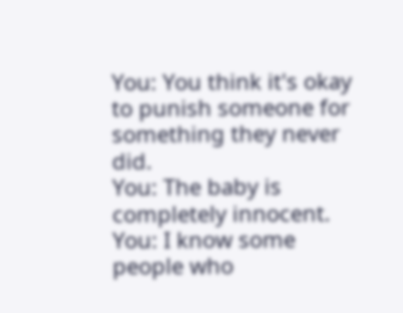You: You think it's okay to punish someone for something they never did.
You: The baby is completely innocent.
You: I know some people who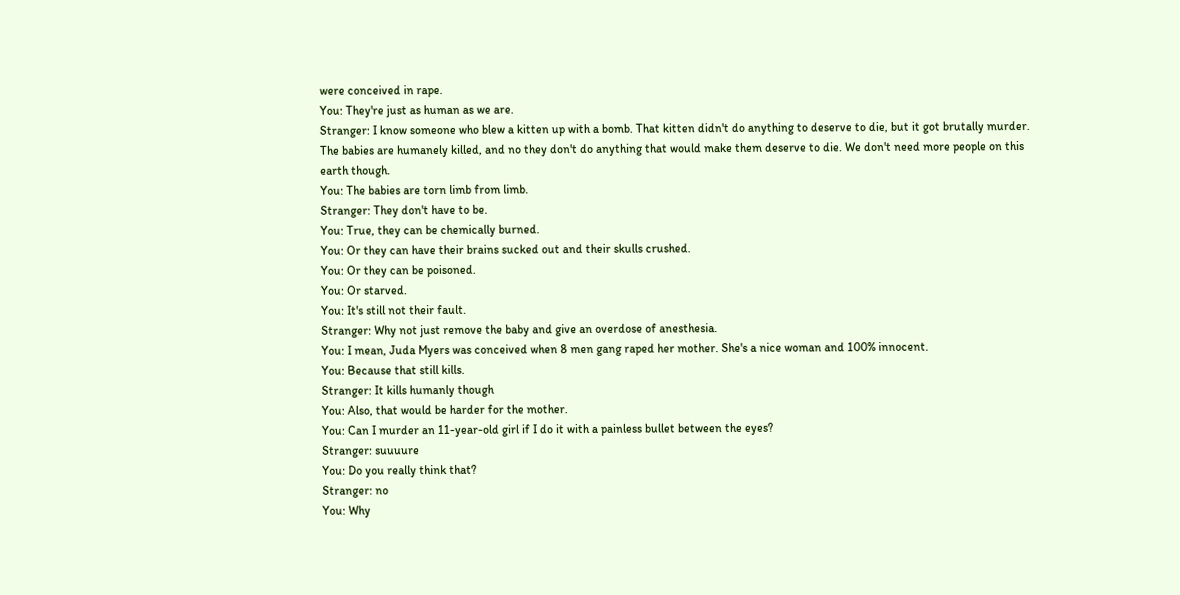were conceived in rape.
You: They're just as human as we are.
Stranger: I know someone who blew a kitten up with a bomb. That kitten didn't do anything to deserve to die, but it got brutally murder. The babies are humanely killed, and no they don't do anything that would make them deserve to die. We don't need more people on this earth though.
You: The babies are torn limb from limb.
Stranger: They don't have to be.
You: True, they can be chemically burned.
You: Or they can have their brains sucked out and their skulls crushed.
You: Or they can be poisoned.
You: Or starved.
You: It's still not their fault.
Stranger: Why not just remove the baby and give an overdose of anesthesia.
You: I mean, Juda Myers was conceived when 8 men gang raped her mother. She's a nice woman and 100% innocent.
You: Because that still kills.
Stranger: It kills humanly though
You: Also, that would be harder for the mother.
You: Can I murder an 11-year-old girl if I do it with a painless bullet between the eyes?
Stranger: suuuure
You: Do you really think that?
Stranger: no
You: Why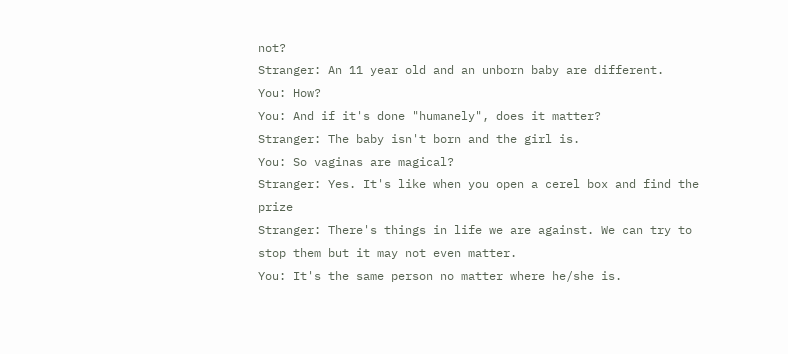not?
Stranger: An 11 year old and an unborn baby are different.
You: How?
You: And if it's done "humanely", does it matter?
Stranger: The baby isn't born and the girl is.
You: So vaginas are magical?
Stranger: Yes. It's like when you open a cerel box and find the prize
Stranger: There's things in life we are against. We can try to stop them but it may not even matter.
You: It's the same person no matter where he/she is.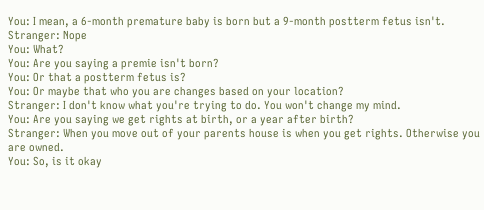You: I mean, a 6-month premature baby is born but a 9-month postterm fetus isn't.
Stranger: Nope
You: What?
You: Are you saying a premie isn't born?
You: Or that a postterm fetus is?
You: Or maybe that who you are changes based on your location?
Stranger: I don't know what you're trying to do. You won't change my mind.
You: Are you saying we get rights at birth, or a year after birth?
Stranger: When you move out of your parents house is when you get rights. Otherwise you are owned.
You: So, is it okay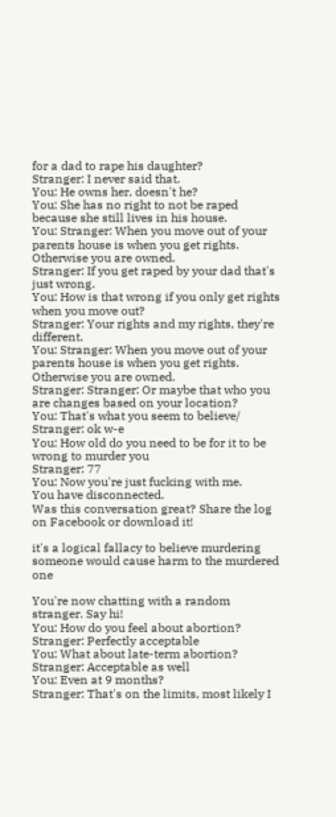for a dad to rape his daughter?
Stranger: I never said that.
You: He owns her, doesn't he?
You: She has no right to not be raped because she still lives in his house.
You: Stranger: When you move out of your parents house is when you get rights. Otherwise you are owned.
Stranger: If you get raped by your dad that's just wrong.
You: How is that wrong if you only get rights when you move out?
Stranger: Your rights and my rights, they're different.
You: Stranger: When you move out of your parents house is when you get rights. Otherwise you are owned.
Stranger: Stranger: Or maybe that who you are changes based on your location?
You: That's what you seem to believe/
Stranger: ok w-e
You: How old do you need to be for it to be wrong to murder you
Stranger: 77
You: Now you're just fucking with me.
You have disconnected.
Was this conversation great? Share the log on Facebook or download it!

it's a logical fallacy to believe murdering someone would cause harm to the murdered one

You're now chatting with a random stranger. Say hi!
You: How do you feel about abortion?
Stranger: Perfectly acceptable
You: What about late-term abortion?
Stranger: Acceptable as well
You: Even at 9 months?
Stranger: That's on the limits, most likely I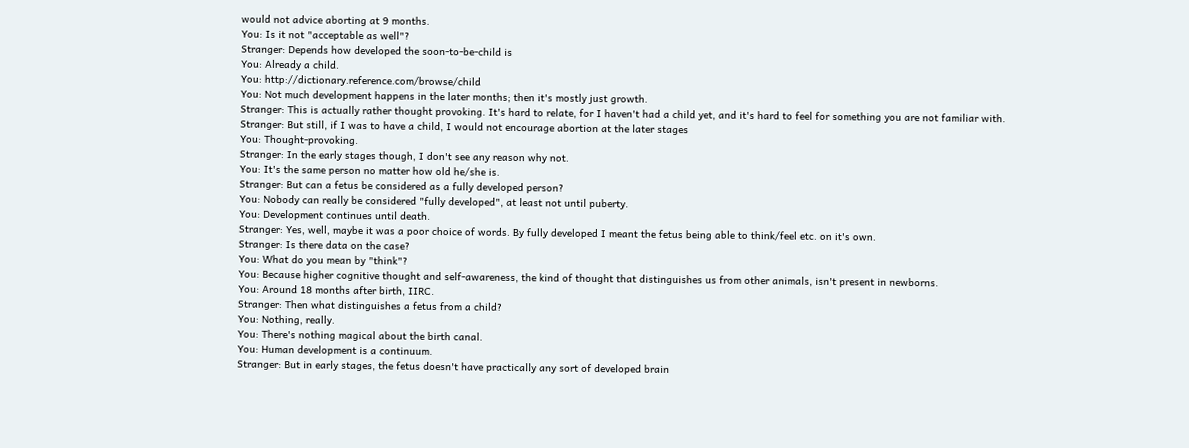would not advice aborting at 9 months.
You: Is it not "acceptable as well"?
Stranger: Depends how developed the soon-to-be-child is
You: Already a child.
You: http://dictionary.reference.com/browse/child
You: Not much development happens in the later months; then it's mostly just growth.
Stranger: This is actually rather thought provoking. It's hard to relate, for I haven't had a child yet, and it's hard to feel for something you are not familiar with.
Stranger: But still, if I was to have a child, I would not encourage abortion at the later stages
You: Thought-provoking.
Stranger: In the early stages though, I don't see any reason why not.
You: It's the same person no matter how old he/she is.
Stranger: But can a fetus be considered as a fully developed person?
You: Nobody can really be considered "fully developed", at least not until puberty.
You: Development continues until death.
Stranger: Yes, well, maybe it was a poor choice of words. By fully developed I meant the fetus being able to think/feel etc. on it's own.
Stranger: Is there data on the case?
You: What do you mean by "think"?
You: Because higher cognitive thought and self-awareness, the kind of thought that distinguishes us from other animals, isn't present in newborns.
You: Around 18 months after birth, IIRC.
Stranger: Then what distinguishes a fetus from a child?
You: Nothing, really.
You: There's nothing magical about the birth canal.
You: Human development is a continuum.
Stranger: But in early stages, the fetus doesn't have practically any sort of developed brain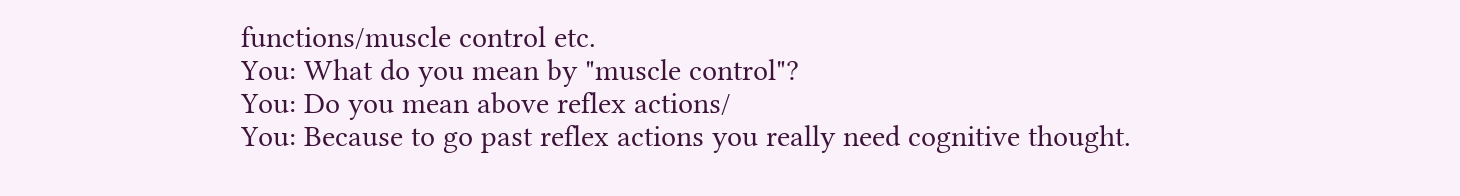functions/muscle control etc.
You: What do you mean by "muscle control"?
You: Do you mean above reflex actions/
You: Because to go past reflex actions you really need cognitive thought.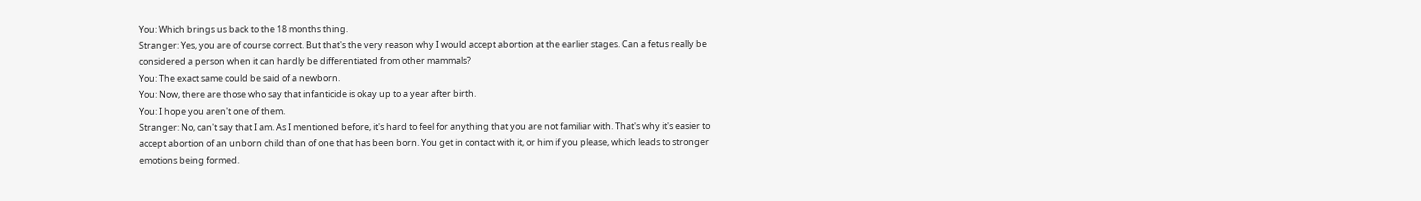You: Which brings us back to the 18 months thing.
Stranger: Yes, you are of course correct. But that's the very reason why I would accept abortion at the earlier stages. Can a fetus really be considered a person when it can hardly be differentiated from other mammals?
You: The exact same could be said of a newborn.
You: Now, there are those who say that infanticide is okay up to a year after birth.
You: I hope you aren't one of them.
Stranger: No, can't say that I am. As I mentioned before, it's hard to feel for anything that you are not familiar with. That's why it's easier to accept abortion of an unborn child than of one that has been born. You get in contact with it, or him if you please, which leads to stronger emotions being formed.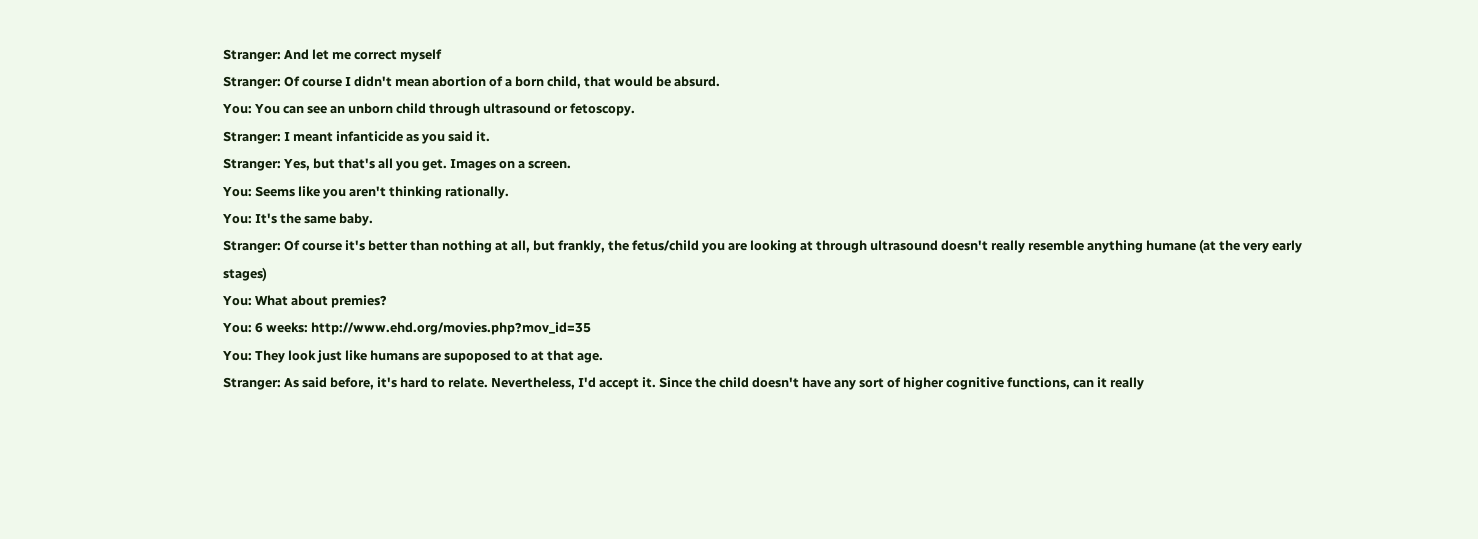Stranger: And let me correct myself
Stranger: Of course I didn't mean abortion of a born child, that would be absurd.
You: You can see an unborn child through ultrasound or fetoscopy.
Stranger: I meant infanticide as you said it.
Stranger: Yes, but that's all you get. Images on a screen.
You: Seems like you aren't thinking rationally.
You: It's the same baby.
Stranger: Of course it's better than nothing at all, but frankly, the fetus/child you are looking at through ultrasound doesn't really resemble anything humane (at the very early stages)
You: What about premies?
You: 6 weeks: http://www.ehd.org/movies.php?mov_id=35
You: They look just like humans are supoposed to at that age.
Stranger: As said before, it's hard to relate. Nevertheless, I'd accept it. Since the child doesn't have any sort of higher cognitive functions, can it really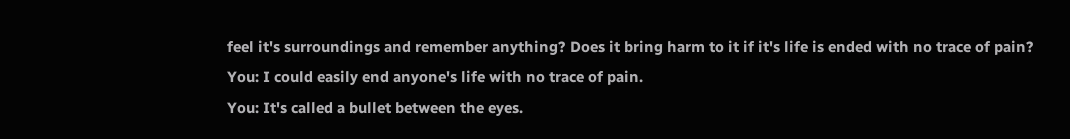feel it's surroundings and remember anything? Does it bring harm to it if it's life is ended with no trace of pain?
You: I could easily end anyone's life with no trace of pain.
You: It's called a bullet between the eyes.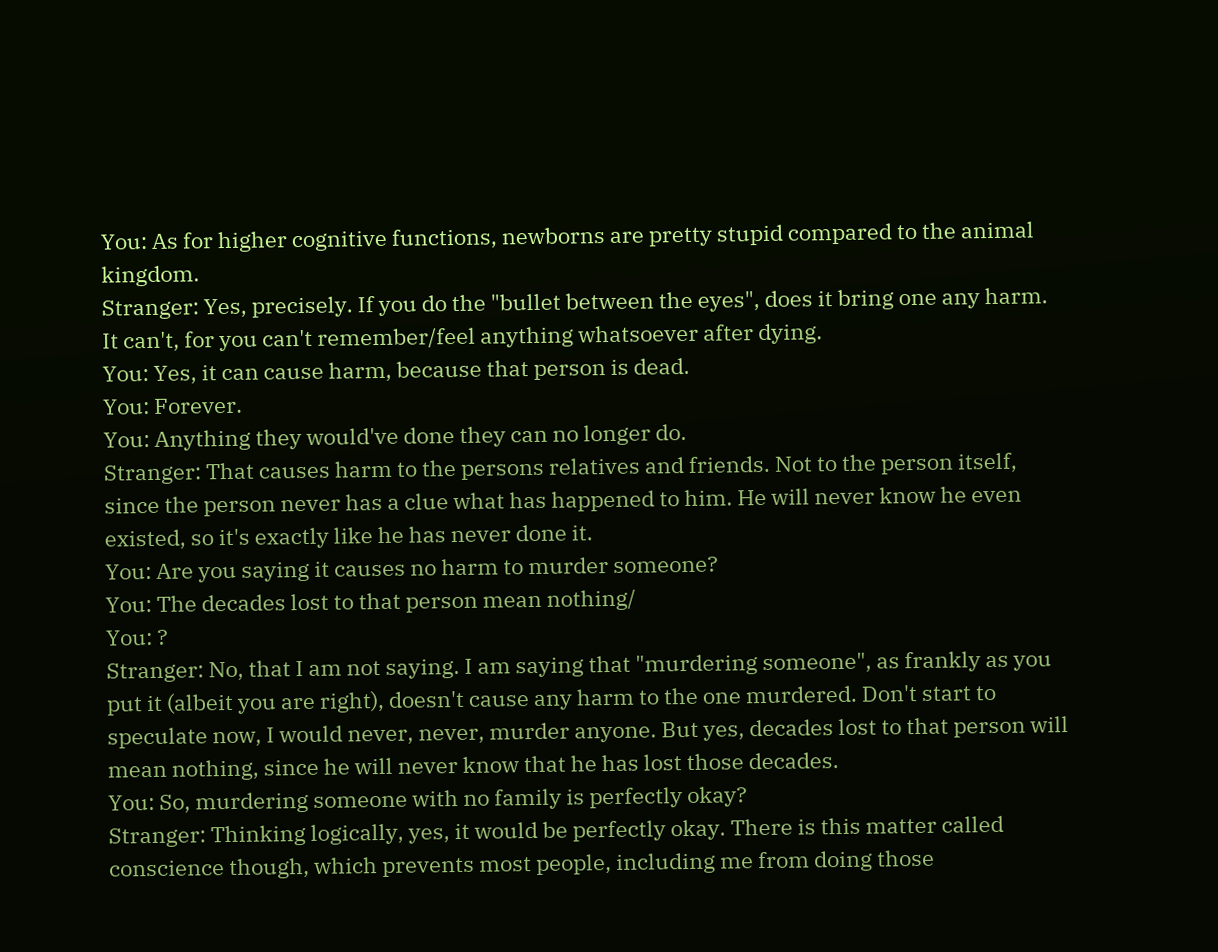You: As for higher cognitive functions, newborns are pretty stupid compared to the animal kingdom.
Stranger: Yes, precisely. If you do the "bullet between the eyes", does it bring one any harm. It can't, for you can't remember/feel anything whatsoever after dying.
You: Yes, it can cause harm, because that person is dead.
You: Forever.
You: Anything they would've done they can no longer do.
Stranger: That causes harm to the persons relatives and friends. Not to the person itself, since the person never has a clue what has happened to him. He will never know he even existed, so it's exactly like he has never done it.
You: Are you saying it causes no harm to murder someone?
You: The decades lost to that person mean nothing/
You: ?
Stranger: No, that I am not saying. I am saying that "murdering someone", as frankly as you put it (albeit you are right), doesn't cause any harm to the one murdered. Don't start to speculate now, I would never, never, murder anyone. But yes, decades lost to that person will mean nothing, since he will never know that he has lost those decades.
You: So, murdering someone with no family is perfectly okay?
Stranger: Thinking logically, yes, it would be perfectly okay. There is this matter called conscience though, which prevents most people, including me from doing those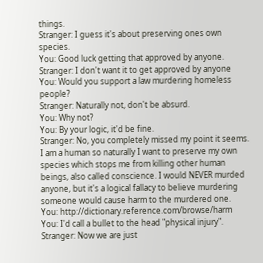things.
Stranger: I guess it's about preserving ones own species.
You: Good luck getting that approved by anyone.
Stranger: I don't want it to get approved by anyone
You: Would you support a law murdering homeless people?
Stranger: Naturally not, don't be absurd.
You: Why not?
You: By your logic, it'd be fine.
Stranger: No, you completely missed my point it seems. I am a human so naturally I want to preserve my own species which stops me from killing other human beings, also called conscience. I would NEVER murded anyone, but it's a logical fallacy to believe murdering someone would cause harm to the murdered one.
You: http://dictionary.reference.com/browse/harm
You: I'd call a bullet to the head "physical injury".
Stranger: Now we are just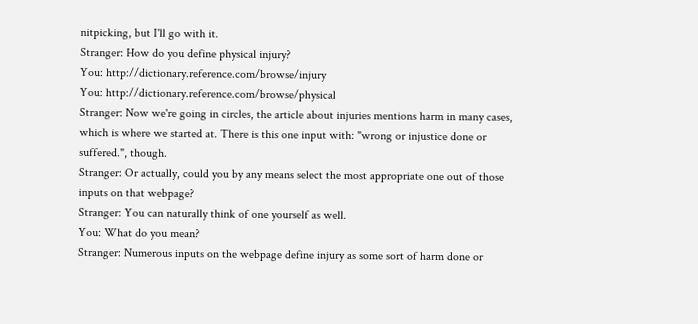nitpicking, but I'll go with it.
Stranger: How do you define physical injury?
You: http://dictionary.reference.com/browse/injury
You: http://dictionary.reference.com/browse/physical
Stranger: Now we're going in circles, the article about injuries mentions harm in many cases, which is where we started at. There is this one input with: "wrong or injustice done or suffered.", though.
Stranger: Or actually, could you by any means select the most appropriate one out of those inputs on that webpage?
Stranger: You can naturally think of one yourself as well.
You: What do you mean?
Stranger: Numerous inputs on the webpage define injury as some sort of harm done or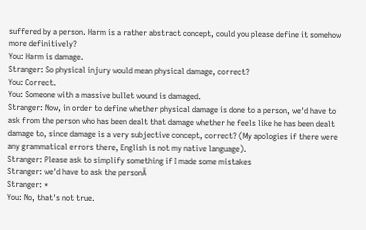suffered by a person. Harm is a rather abstract concept, could you please define it somehow more definitively?
You: Harm is damage.
Stranger: So physical injury would mean physical damage, correct?
You: Correct.
You: Someone with a massive bullet wound is damaged.
Stranger: Now, in order to define whether physical damage is done to a person, we'd have to ask from the person who has been dealt that damage whether he feels like he has been dealt damage to, since damage is a very subjective concept, correct? (My apologies if there were any grammatical errors there, English is not my native language).
Stranger: Please ask to simplify something if I made some mistakes
Stranger: we'd have to ask the personÄ
Stranger: *
You: No, that's not true.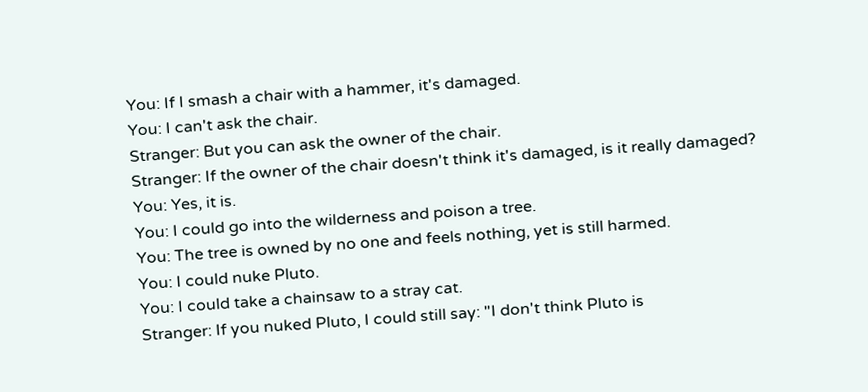You: If I smash a chair with a hammer, it's damaged.
You: I can't ask the chair.
Stranger: But you can ask the owner of the chair.
Stranger: If the owner of the chair doesn't think it's damaged, is it really damaged?
You: Yes, it is.
You: I could go into the wilderness and poison a tree.
You: The tree is owned by no one and feels nothing, yet is still harmed.
You: I could nuke Pluto.
You: I could take a chainsaw to a stray cat.
Stranger: If you nuked Pluto, I could still say: "I don't think Pluto is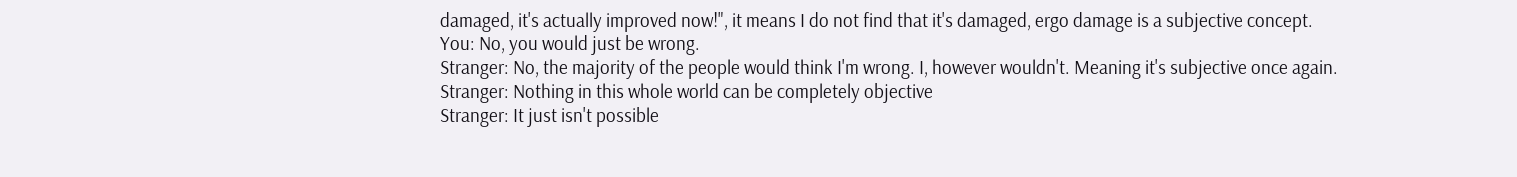damaged, it's actually improved now!", it means I do not find that it's damaged, ergo damage is a subjective concept.
You: No, you would just be wrong.
Stranger: No, the majority of the people would think I'm wrong. I, however wouldn't. Meaning it's subjective once again.
Stranger: Nothing in this whole world can be completely objective
Stranger: It just isn't possible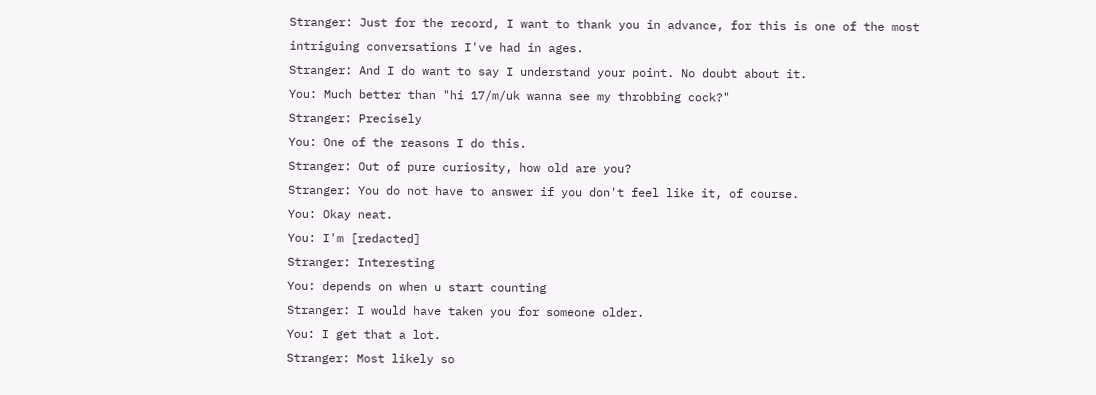Stranger: Just for the record, I want to thank you in advance, for this is one of the most intriguing conversations I've had in ages.
Stranger: And I do want to say I understand your point. No doubt about it.
You: Much better than "hi 17/m/uk wanna see my throbbing cock?"
Stranger: Precisely
You: One of the reasons I do this.
Stranger: Out of pure curiosity, how old are you?
Stranger: You do not have to answer if you don't feel like it, of course.
You: Okay neat.
You: I'm [redacted]
Stranger: Interesting
You: depends on when u start counting
Stranger: I would have taken you for someone older.
You: I get that a lot.
Stranger: Most likely so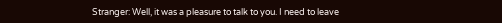Stranger: Well, it was a pleasure to talk to you. I need to leave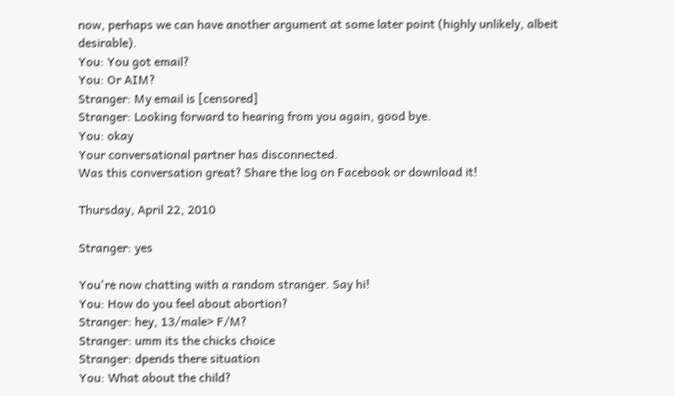now, perhaps we can have another argument at some later point (highly unlikely, albeit desirable).
You: You got email?
You: Or AIM?
Stranger: My email is [censored]
Stranger: Looking forward to hearing from you again, good bye.
You: okay
Your conversational partner has disconnected.
Was this conversation great? Share the log on Facebook or download it!

Thursday, April 22, 2010

Stranger: yes

You're now chatting with a random stranger. Say hi!
You: How do you feel about abortion?
Stranger: hey, 13/male> F/M?
Stranger: umm its the chicks choice
Stranger: dpends there situation
You: What about the child?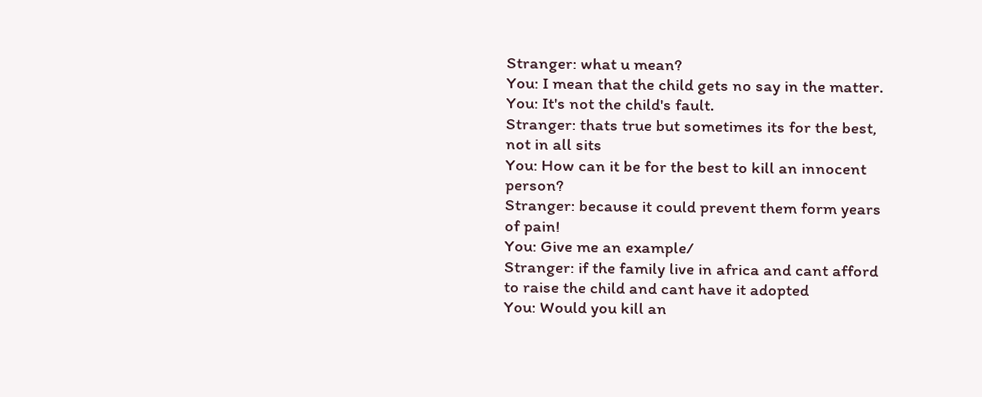Stranger: what u mean?
You: I mean that the child gets no say in the matter.
You: It's not the child's fault.
Stranger: thats true but sometimes its for the best, not in all sits
You: How can it be for the best to kill an innocent person?
Stranger: because it could prevent them form years of pain!
You: Give me an example/
Stranger: if the family live in africa and cant afford to raise the child and cant have it adopted
You: Would you kill an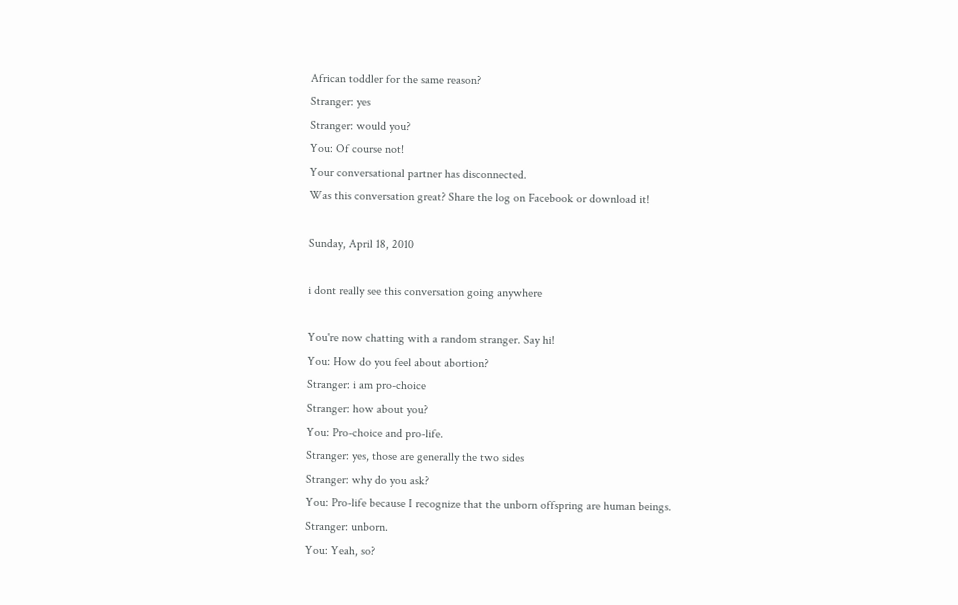African toddler for the same reason?
Stranger: yes
Stranger: would you?
You: Of course not!
Your conversational partner has disconnected.
Was this conversation great? Share the log on Facebook or download it!

Sunday, April 18, 2010

i dont really see this conversation going anywhere

You're now chatting with a random stranger. Say hi!
You: How do you feel about abortion?
Stranger: i am pro-choice
Stranger: how about you?
You: Pro-choice and pro-life.
Stranger: yes, those are generally the two sides
Stranger: why do you ask?
You: Pro-life because I recognize that the unborn offspring are human beings.
Stranger: unborn.
You: Yeah, so?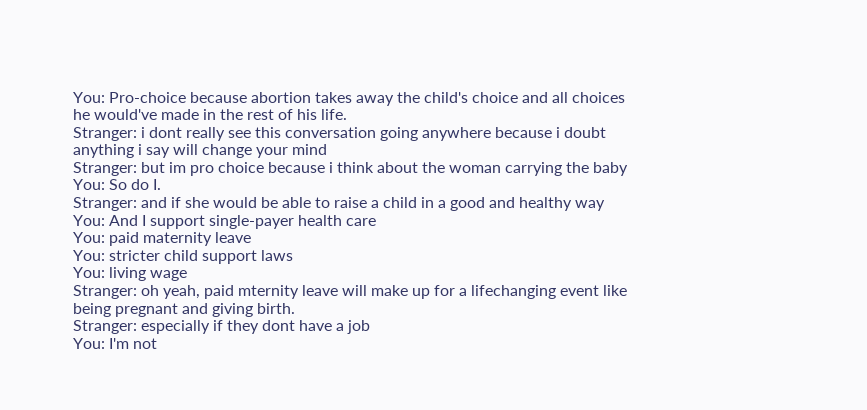You: Pro-choice because abortion takes away the child's choice and all choices he would've made in the rest of his life.
Stranger: i dont really see this conversation going anywhere because i doubt anything i say will change your mind
Stranger: but im pro choice because i think about the woman carrying the baby
You: So do I.
Stranger: and if she would be able to raise a child in a good and healthy way
You: And I support single-payer health care
You: paid maternity leave
You: stricter child support laws
You: living wage
Stranger: oh yeah, paid mternity leave will make up for a lifechanging event like being pregnant and giving birth.
Stranger: especially if they dont have a job
You: I'm not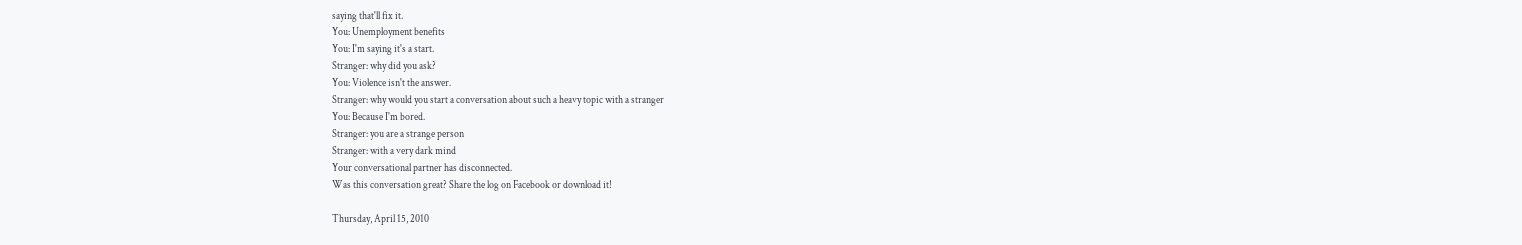saying that'll fix it.
You: Unemployment benefits
You: I'm saying it's a start.
Stranger: why did you ask?
You: Violence isn't the answer.
Stranger: why would you start a conversation about such a heavy topic with a stranger
You: Because I'm bored.
Stranger: you are a strange person
Stranger: with a very dark mind
Your conversational partner has disconnected.
Was this conversation great? Share the log on Facebook or download it!

Thursday, April 15, 2010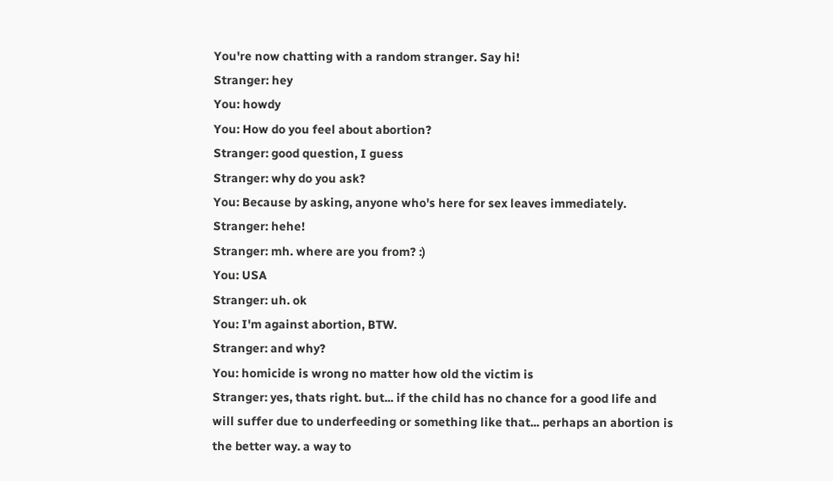You're now chatting with a random stranger. Say hi!
Stranger: hey
You: howdy
You: How do you feel about abortion?
Stranger: good question, I guess
Stranger: why do you ask?
You: Because by asking, anyone who's here for sex leaves immediately.
Stranger: hehe!
Stranger: mh. where are you from? :)
You: USA
Stranger: uh. ok
You: I'm against abortion, BTW.
Stranger: and why?
You: homicide is wrong no matter how old the victim is
Stranger: yes, thats right. but... if the child has no chance for a good life and will suffer due to underfeeding or something like that... perhaps an abortion is the better way. a way to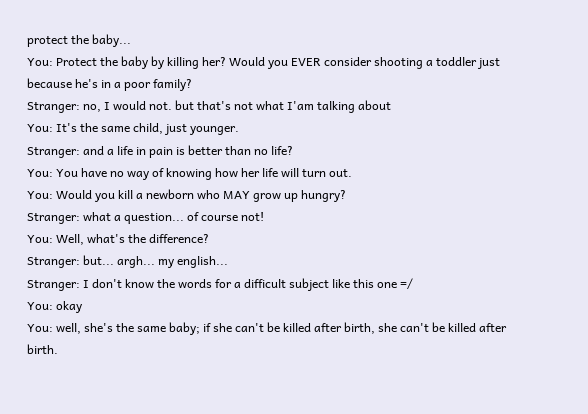protect the baby...
You: Protect the baby by killing her? Would you EVER consider shooting a toddler just because he's in a poor family?
Stranger: no, I would not. but that's not what I'am talking about
You: It's the same child, just younger.
Stranger: and a life in pain is better than no life?
You: You have no way of knowing how her life will turn out.
You: Would you kill a newborn who MAY grow up hungry?
Stranger: what a question... of course not!
You: Well, what's the difference?
Stranger: but... argh... my english...
Stranger: I don't know the words for a difficult subject like this one =/
You: okay
You: well, she's the same baby; if she can't be killed after birth, she can't be killed after birth.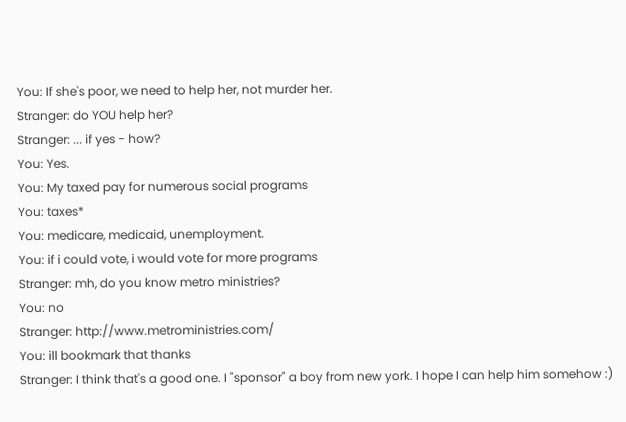You: If she's poor, we need to help her, not murder her.
Stranger: do YOU help her?
Stranger: ... if yes - how?
You: Yes.
You: My taxed pay for numerous social programs
You: taxes*
You: medicare, medicaid, unemployment.
You: if i could vote, i would vote for more programs
Stranger: mh, do you know metro ministries?
You: no
Stranger: http://www.metroministries.com/
You: ill bookmark that thanks
Stranger: I think that's a good one. I "sponsor" a boy from new york. I hope I can help him somehow :)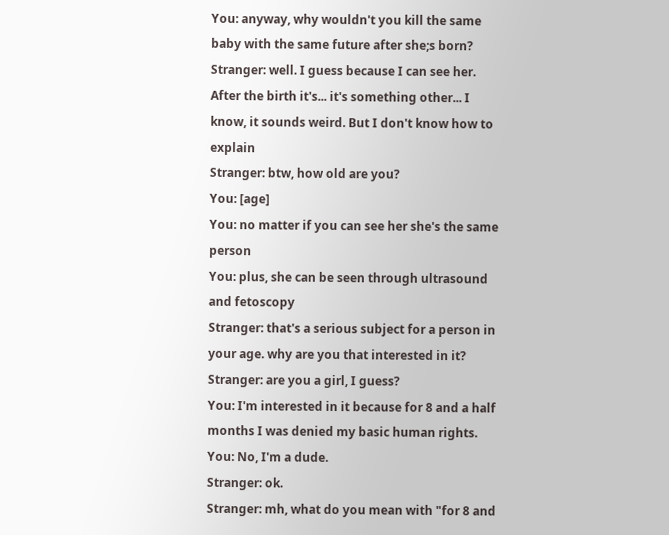You: anyway, why wouldn't you kill the same baby with the same future after she;s born?
Stranger: well. I guess because I can see her. After the birth it's... it's something other... I know, it sounds weird. But I don't know how to explain
Stranger: btw, how old are you?
You: [age]
You: no matter if you can see her she's the same person
You: plus, she can be seen through ultrasound and fetoscopy
Stranger: that's a serious subject for a person in your age. why are you that interested in it?
Stranger: are you a girl, I guess?
You: I'm interested in it because for 8 and a half months I was denied my basic human rights.
You: No, I'm a dude.
Stranger: ok.
Stranger: mh, what do you mean with "for 8 and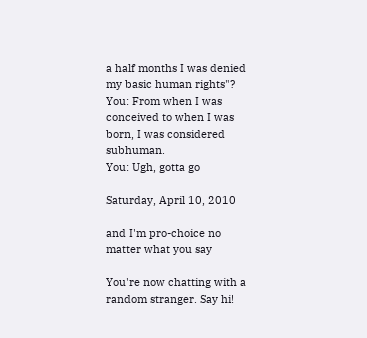a half months I was denied my basic human rights"?
You: From when I was conceived to when I was born, I was considered subhuman.
You: Ugh, gotta go

Saturday, April 10, 2010

and I'm pro-choice no matter what you say

You're now chatting with a random stranger. Say hi!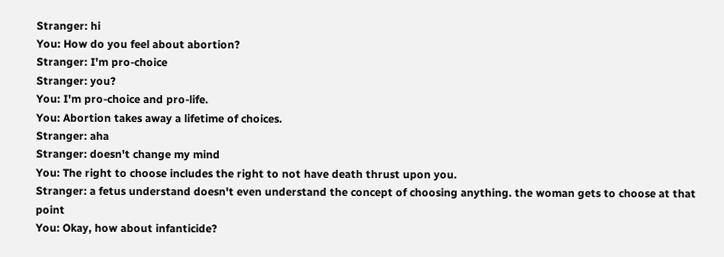Stranger: hi
You: How do you feel about abortion?
Stranger: I'm pro-choice
Stranger: you?
You: I'm pro-choice and pro-life.
You: Abortion takes away a lifetime of choices.
Stranger: aha
Stranger: doesn't change my mind
You: The right to choose includes the right to not have death thrust upon you.
Stranger: a fetus understand doesn't even understand the concept of choosing anything. the woman gets to choose at that point
You: Okay, how about infanticide?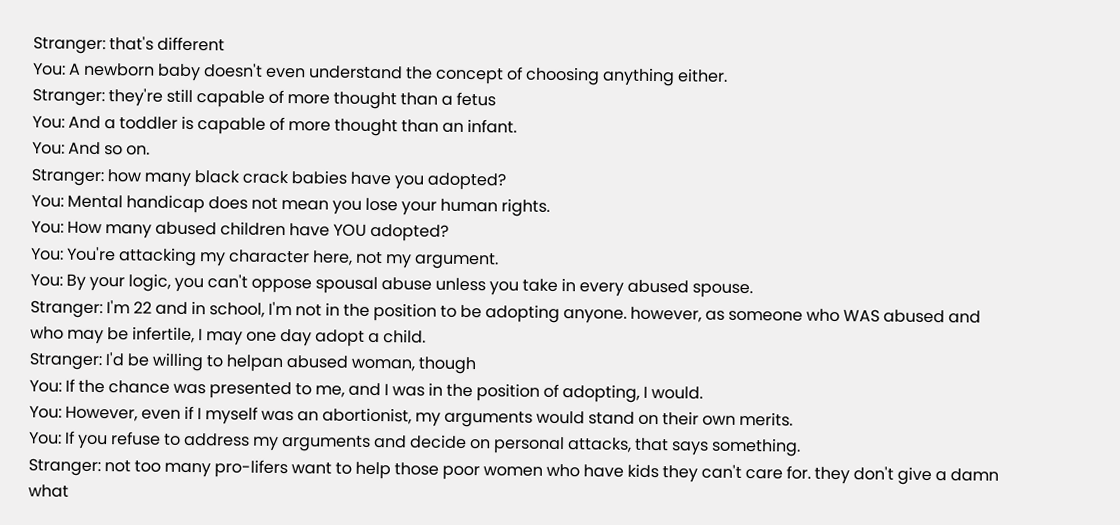Stranger: that's different
You: A newborn baby doesn't even understand the concept of choosing anything either.
Stranger: they're still capable of more thought than a fetus
You: And a toddler is capable of more thought than an infant.
You: And so on.
Stranger: how many black crack babies have you adopted?
You: Mental handicap does not mean you lose your human rights.
You: How many abused children have YOU adopted?
You: You're attacking my character here, not my argument.
You: By your logic, you can't oppose spousal abuse unless you take in every abused spouse.
Stranger: I'm 22 and in school, I'm not in the position to be adopting anyone. however, as someone who WAS abused and who may be infertile, I may one day adopt a child.
Stranger: I'd be willing to helpan abused woman, though
You: If the chance was presented to me, and I was in the position of adopting, I would.
You: However, even if I myself was an abortionist, my arguments would stand on their own merits.
You: If you refuse to address my arguments and decide on personal attacks, that says something.
Stranger: not too many pro-lifers want to help those poor women who have kids they can't care for. they don't give a damn what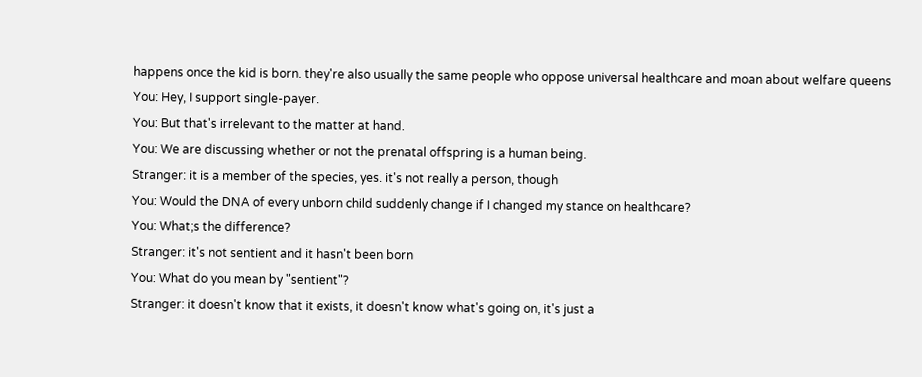happens once the kid is born. they're also usually the same people who oppose universal healthcare and moan about welfare queens
You: Hey, I support single-payer.
You: But that's irrelevant to the matter at hand.
You: We are discussing whether or not the prenatal offspring is a human being.
Stranger: it is a member of the species, yes. it's not really a person, though
You: Would the DNA of every unborn child suddenly change if I changed my stance on healthcare?
You: What;s the difference?
Stranger: it's not sentient and it hasn't been born
You: What do you mean by "sentient"?
Stranger: it doesn't know that it exists, it doesn't know what's going on, it's just a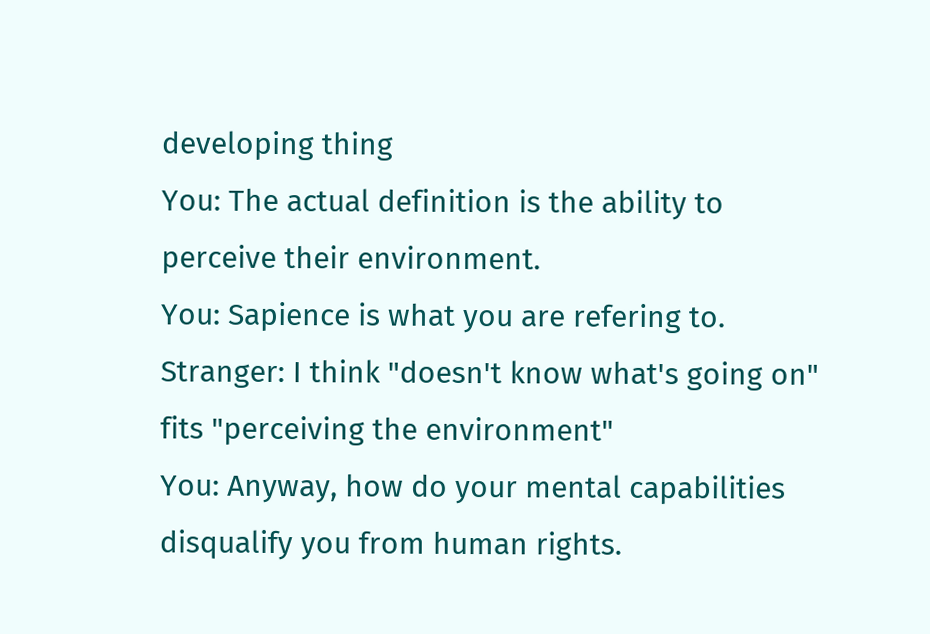developing thing
You: The actual definition is the ability to perceive their environment.
You: Sapience is what you are refering to.
Stranger: I think "doesn't know what's going on" fits "perceiving the environment"
You: Anyway, how do your mental capabilities disqualify you from human rights.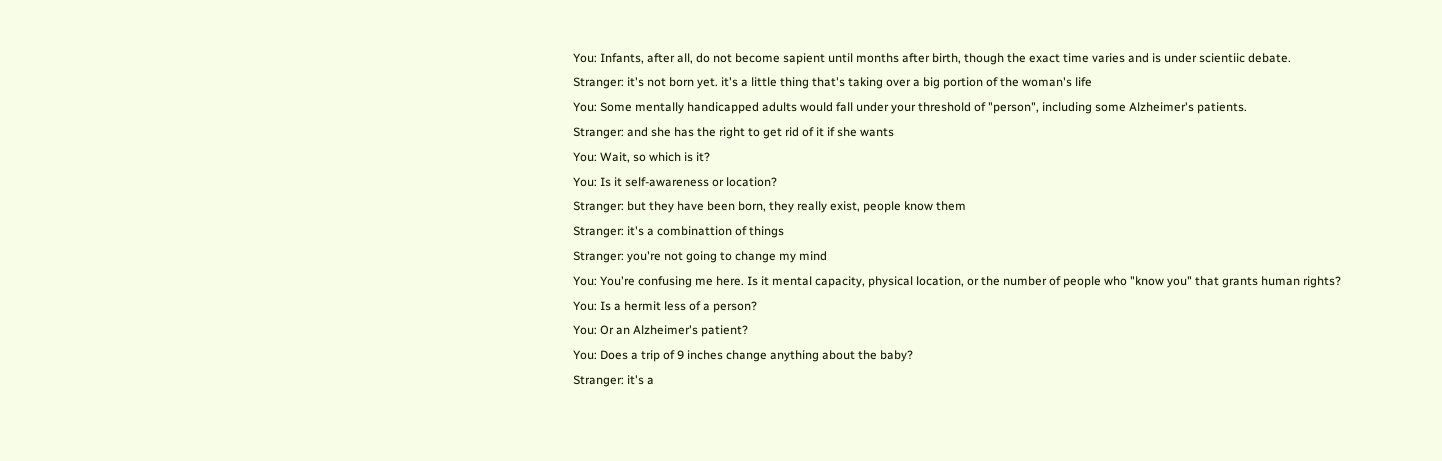You: Infants, after all, do not become sapient until months after birth, though the exact time varies and is under scientiic debate.
Stranger: it's not born yet. it's a little thing that's taking over a big portion of the woman's life
You: Some mentally handicapped adults would fall under your threshold of "person", including some Alzheimer's patients.
Stranger: and she has the right to get rid of it if she wants
You: Wait, so which is it?
You: Is it self-awareness or location?
Stranger: but they have been born, they really exist, people know them
Stranger: it's a combinattion of things
Stranger: you're not going to change my mind
You: You're confusing me here. Is it mental capacity, physical location, or the number of people who "know you" that grants human rights?
You: Is a hermit less of a person?
You: Or an Alzheimer's patient?
You: Does a trip of 9 inches change anything about the baby?
Stranger: it's a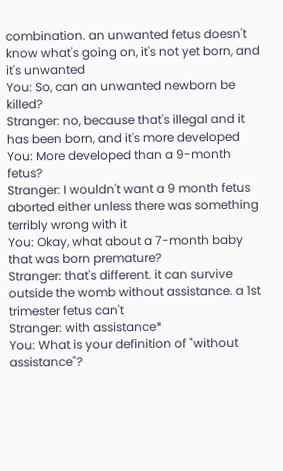combination. an unwanted fetus doesn't know what's going on, it's not yet born, and it's unwanted
You: So, can an unwanted newborn be killed?
Stranger: no, because that's illegal and it has been born, and it's more developed
You: More developed than a 9-month fetus?
Stranger: I wouldn't want a 9 month fetus aborted either unless there was something terribly wrong with it
You: Okay, what about a 7-month baby that was born premature?
Stranger: that's different. it can survive outside the womb without assistance. a 1st trimester fetus can't
Stranger: with assistance*
You: What is your definition of "without assistance"?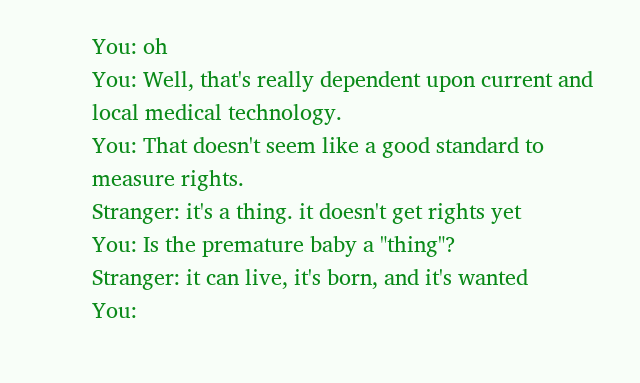You: oh
You: Well, that's really dependent upon current and local medical technology.
You: That doesn't seem like a good standard to measure rights.
Stranger: it's a thing. it doesn't get rights yet
You: Is the premature baby a "thing"?
Stranger: it can live, it's born, and it's wanted
You: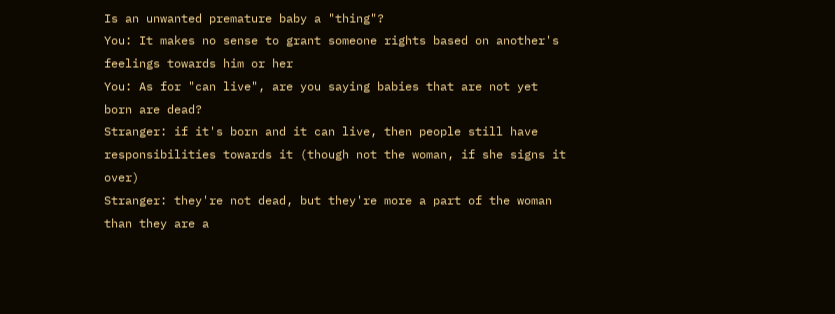Is an unwanted premature baby a "thing"?
You: It makes no sense to grant someone rights based on another's feelings towards him or her
You: As for "can live", are you saying babies that are not yet born are dead?
Stranger: if it's born and it can live, then people still have responsibilities towards it (though not the woman, if she signs it over)
Stranger: they're not dead, but they're more a part of the woman than they are a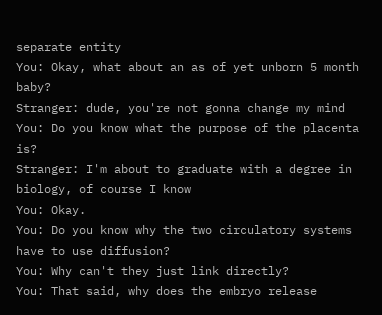separate entity
You: Okay, what about an as of yet unborn 5 month baby?
Stranger: dude, you're not gonna change my mind
You: Do you know what the purpose of the placenta is?
Stranger: I'm about to graduate with a degree in biology, of course I know
You: Okay.
You: Do you know why the two circulatory systems have to use diffusion?
You: Why can't they just link directly?
You: That said, why does the embryo release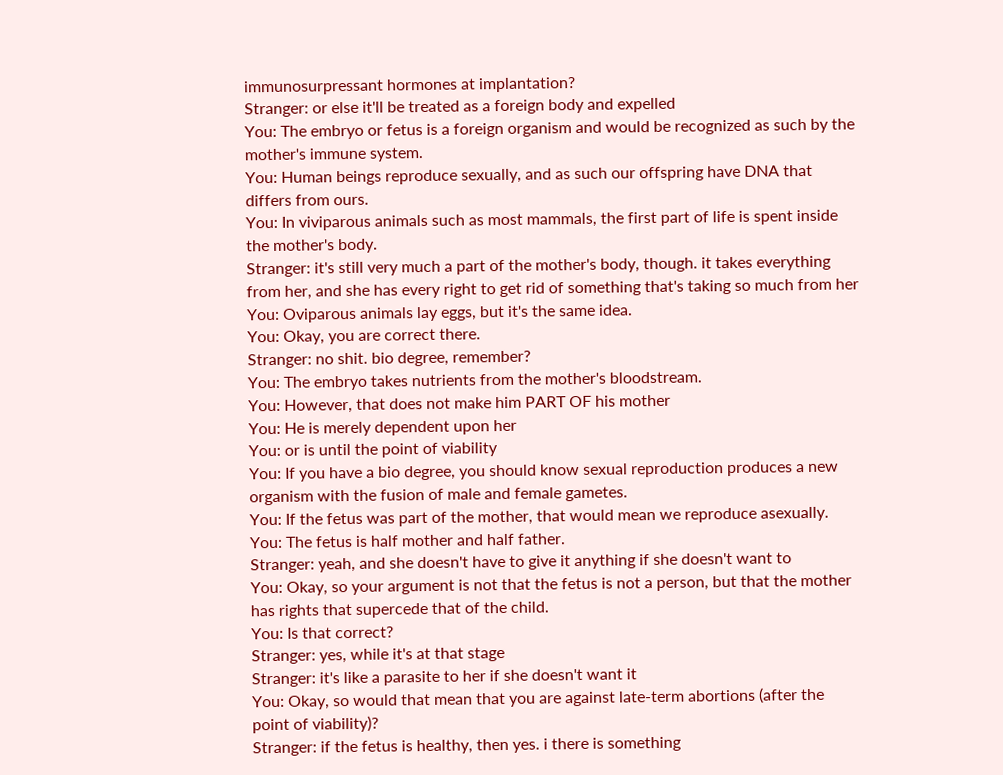immunosurpressant hormones at implantation?
Stranger: or else it'll be treated as a foreign body and expelled
You: The embryo or fetus is a foreign organism and would be recognized as such by the mother's immune system.
You: Human beings reproduce sexually, and as such our offspring have DNA that differs from ours.
You: In viviparous animals such as most mammals, the first part of life is spent inside the mother's body.
Stranger: it's still very much a part of the mother's body, though. it takes everything from her, and she has every right to get rid of something that's taking so much from her
You: Oviparous animals lay eggs, but it's the same idea.
You: Okay, you are correct there.
Stranger: no shit. bio degree, remember?
You: The embryo takes nutrients from the mother's bloodstream.
You: However, that does not make him PART OF his mother
You: He is merely dependent upon her
You: or is until the point of viability
You: If you have a bio degree, you should know sexual reproduction produces a new organism with the fusion of male and female gametes.
You: If the fetus was part of the mother, that would mean we reproduce asexually.
You: The fetus is half mother and half father.
Stranger: yeah, and she doesn't have to give it anything if she doesn't want to
You: Okay, so your argument is not that the fetus is not a person, but that the mother has rights that supercede that of the child.
You: Is that correct?
Stranger: yes, while it's at that stage
Stranger: it's like a parasite to her if she doesn't want it
You: Okay, so would that mean that you are against late-term abortions (after the point of viability)?
Stranger: if the fetus is healthy, then yes. i there is something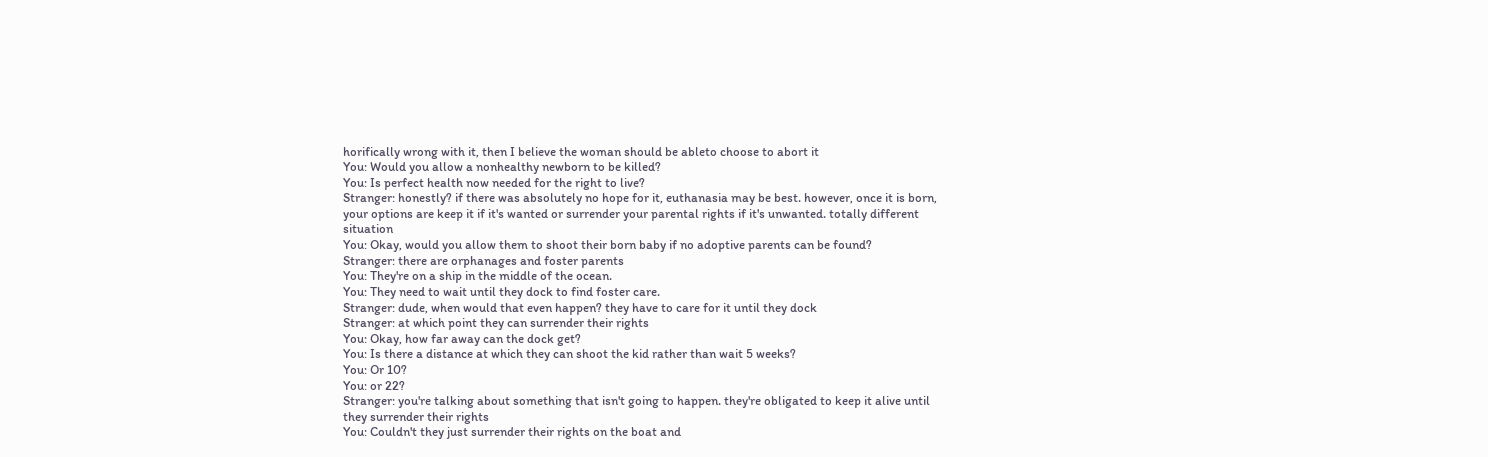horifically wrong with it, then I believe the woman should be ableto choose to abort it
You: Would you allow a nonhealthy newborn to be killed?
You: Is perfect health now needed for the right to live?
Stranger: honestly? if there was absolutely no hope for it, euthanasia may be best. however, once it is born, your options are keep it if it's wanted or surrender your parental rights if it's unwanted. totally different situation
You: Okay, would you allow them to shoot their born baby if no adoptive parents can be found?
Stranger: there are orphanages and foster parents
You: They're on a ship in the middle of the ocean.
You: They need to wait until they dock to find foster care.
Stranger: dude, when would that even happen? they have to care for it until they dock
Stranger: at which point they can surrender their rights
You: Okay, how far away can the dock get?
You: Is there a distance at which they can shoot the kid rather than wait 5 weeks?
You: Or 10?
You: or 22?
Stranger: you're talking about something that isn't going to happen. they're obligated to keep it alive until they surrender their rights
You: Couldn't they just surrender their rights on the boat and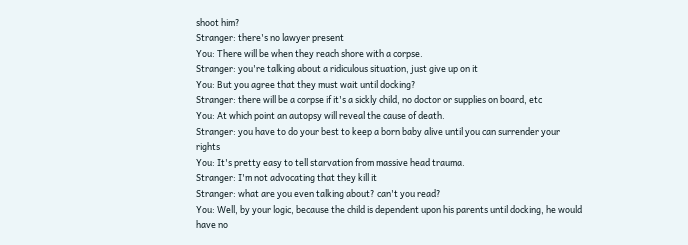shoot him?
Stranger: there's no lawyer present
You: There will be when they reach shore with a corpse.
Stranger: you're talking about a ridiculous situation, just give up on it
You: But you agree that they must wait until docking?
Stranger: there will be a corpse if it's a sickly child, no doctor or supplies on board, etc
You: At which point an autopsy will reveal the cause of death.
Stranger: you have to do your best to keep a born baby alive until you can surrender your rights
You: It's pretty easy to tell starvation from massive head trauma.
Stranger: I'm not advocating that they kill it
Stranger: what are you even talking about? can't you read?
You: Well, by your logic, because the child is dependent upon his parents until docking, he would have no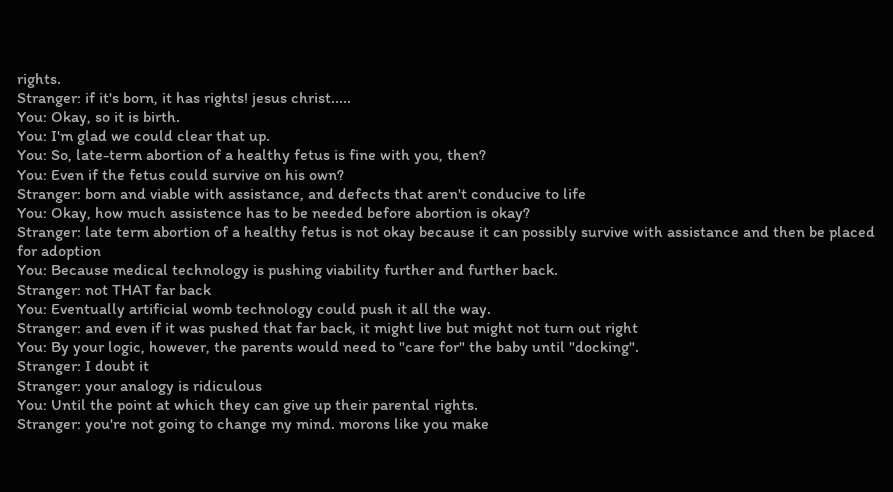rights.
Stranger: if it's born, it has rights! jesus christ.....
You: Okay, so it is birth.
You: I'm glad we could clear that up.
You: So, late-term abortion of a healthy fetus is fine with you, then?
You: Even if the fetus could survive on his own?
Stranger: born and viable with assistance, and defects that aren't conducive to life
You: Okay, how much assistence has to be needed before abortion is okay?
Stranger: late term abortion of a healthy fetus is not okay because it can possibly survive with assistance and then be placed for adoption
You: Because medical technology is pushing viability further and further back.
Stranger: not THAT far back
You: Eventually artificial womb technology could push it all the way.
Stranger: and even if it was pushed that far back, it might live but might not turn out right
You: By your logic, however, the parents would need to "care for" the baby until "docking".
Stranger: I doubt it
Stranger: your analogy is ridiculous
You: Until the point at which they can give up their parental rights.
Stranger: you're not going to change my mind. morons like you make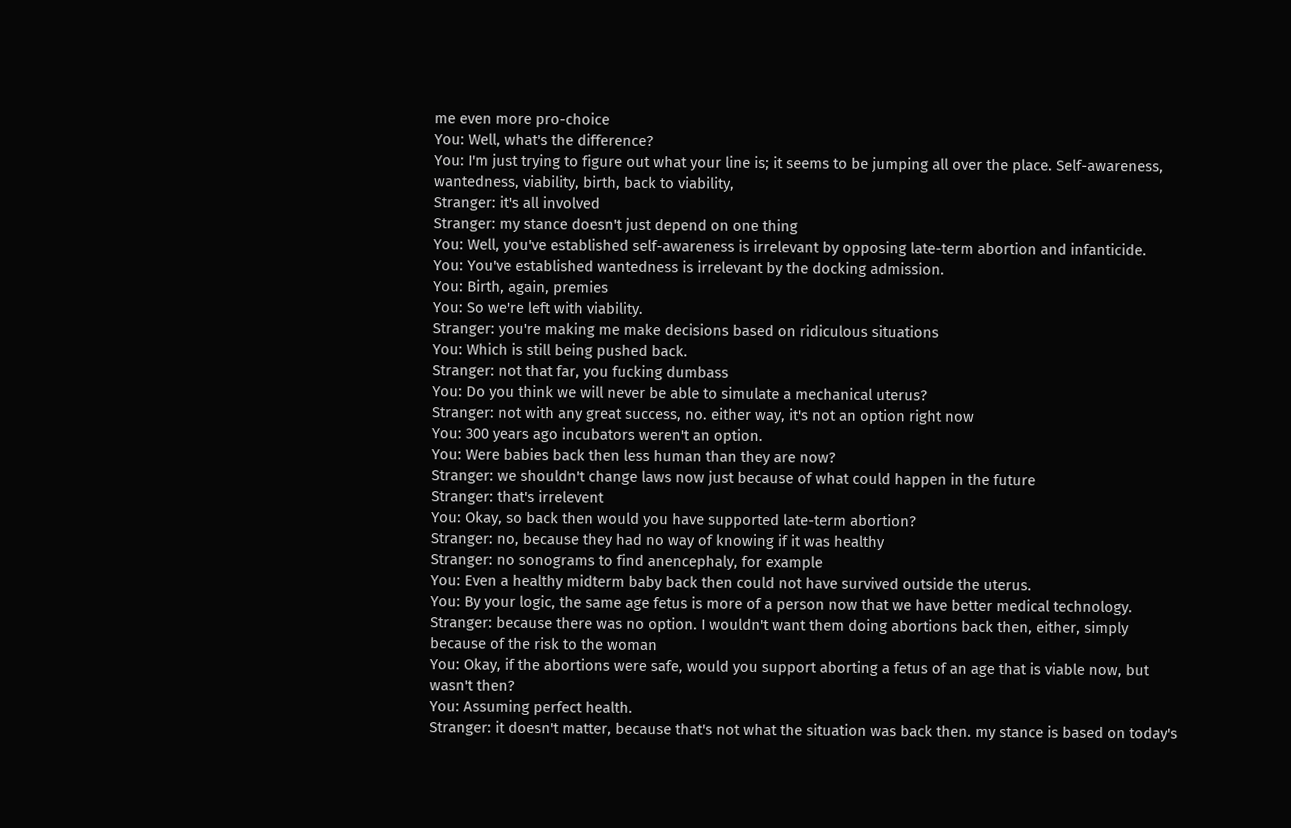me even more pro-choice
You: Well, what's the difference?
You: I'm just trying to figure out what your line is; it seems to be jumping all over the place. Self-awareness, wantedness, viability, birth, back to viability,
Stranger: it's all involved
Stranger: my stance doesn't just depend on one thing
You: Well, you've established self-awareness is irrelevant by opposing late-term abortion and infanticide.
You: You've established wantedness is irrelevant by the docking admission.
You: Birth, again, premies
You: So we're left with viability.
Stranger: you're making me make decisions based on ridiculous situations
You: Which is still being pushed back.
Stranger: not that far, you fucking dumbass
You: Do you think we will never be able to simulate a mechanical uterus?
Stranger: not with any great success, no. either way, it's not an option right now
You: 300 years ago incubators weren't an option.
You: Were babies back then less human than they are now?
Stranger: we shouldn't change laws now just because of what could happen in the future
Stranger: that's irrelevent
You: Okay, so back then would you have supported late-term abortion?
Stranger: no, because they had no way of knowing if it was healthy
Stranger: no sonograms to find anencephaly, for example
You: Even a healthy midterm baby back then could not have survived outside the uterus.
You: By your logic, the same age fetus is more of a person now that we have better medical technology.
Stranger: because there was no option. I wouldn't want them doing abortions back then, either, simply because of the risk to the woman
You: Okay, if the abortions were safe, would you support aborting a fetus of an age that is viable now, but wasn't then?
You: Assuming perfect health.
Stranger: it doesn't matter, because that's not what the situation was back then. my stance is based on today's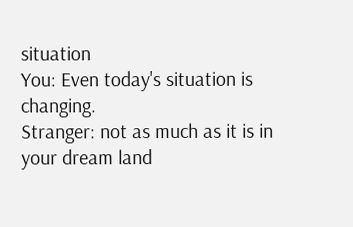situation
You: Even today's situation is changing.
Stranger: not as much as it is in your dream land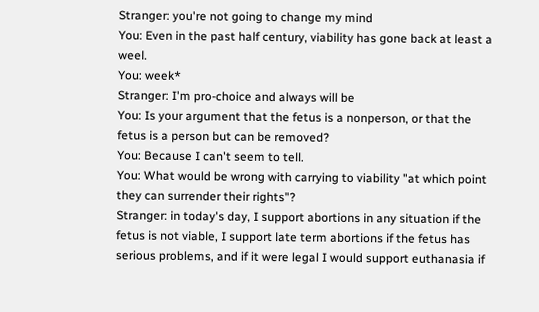Stranger: you're not going to change my mind
You: Even in the past half century, viability has gone back at least a weel.
You: week*
Stranger: I'm pro-choice and always will be
You: Is your argument that the fetus is a nonperson, or that the fetus is a person but can be removed?
You: Because I can't seem to tell.
You: What would be wrong with carrying to viability "at which point they can surrender their rights"?
Stranger: in today's day, I support abortions in any situation if the fetus is not viable, I support late term abortions if the fetus has serious problems, and if it were legal I would support euthanasia if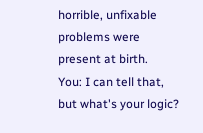horrible, unfixable problems were present at birth.
You: I can tell that, but what's your logic?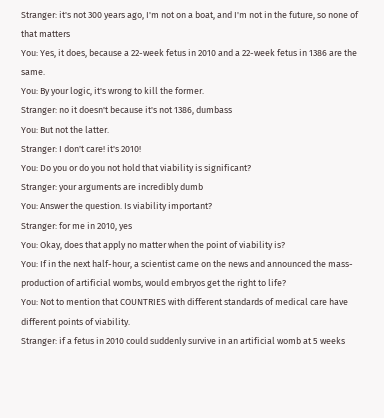Stranger: it's not 300 years ago, I'm not on a boat, and I'm not in the future, so none of that matters
You: Yes, it does, because a 22-week fetus in 2010 and a 22-week fetus in 1386 are the same.
You: By your logic, it's wrong to kill the former.
Stranger: no it doesn't because it's not 1386, dumbass
You: But not the latter.
Stranger: I don't care! it's 2010!
You: Do you or do you not hold that viability is significant?
Stranger: your arguments are incredibly dumb
You: Answer the question. Is viability important?
Stranger: for me in 2010, yes
You: Okay, does that apply no matter when the point of viability is?
You: If in the next half-hour, a scientist came on the news and announced the mass-production of artificial wombs, would embryos get the right to life?
You: Not to mention that COUNTRIES with different standards of medical care have different points of viability.
Stranger: if a fetus in 2010 could suddenly survive in an artificial womb at 5 weeks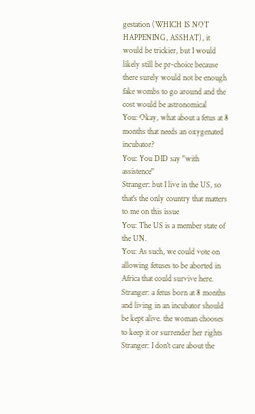gestation (WHICH IS NOT HAPPENING, ASSHAT), it would be trickier, but I would likely still be pr-choice because there surely would not be enough fake wombs to go around and the cost would be astronomical
You: Okay, what about a fetus at 8 months that needs an oxygenated incubator?
You: You DID say "with assistence"
Stranger: but I live in the US, so that's the only country that matters to me on this issue
You: The US is a member state of the UN.
You: As such, we could vote on allowing fetuses to be aborted in Africa that could survive here.
Stranger: a fetus born at 8 months and living in an incubator should be kept alive. the woman chooses to keep it or surrender her rights
Stranger: I don't care about the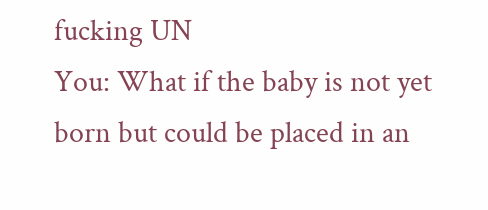fucking UN
You: What if the baby is not yet born but could be placed in an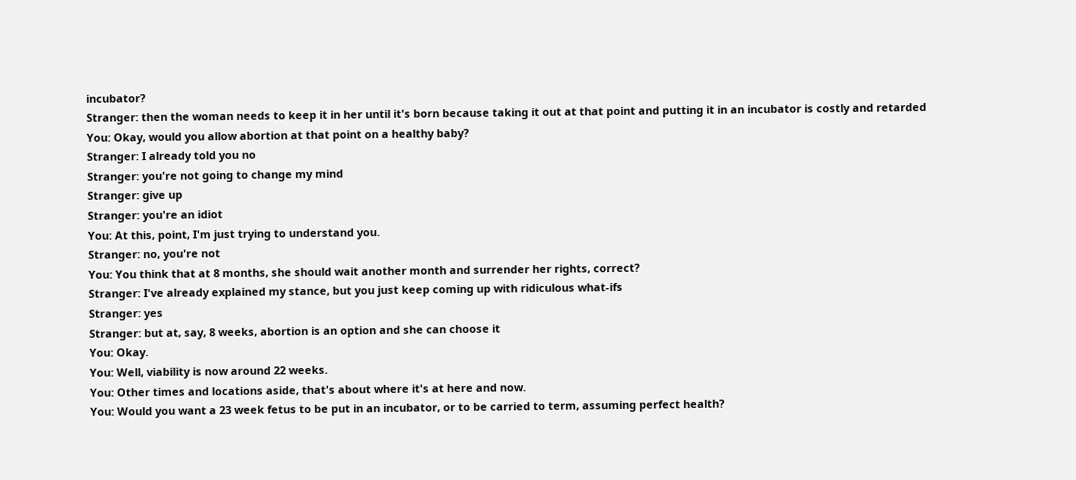incubator?
Stranger: then the woman needs to keep it in her until it's born because taking it out at that point and putting it in an incubator is costly and retarded
You: Okay, would you allow abortion at that point on a healthy baby?
Stranger: I already told you no
Stranger: you're not going to change my mind
Stranger: give up
Stranger: you're an idiot
You: At this, point, I'm just trying to understand you.
Stranger: no, you're not
You: You think that at 8 months, she should wait another month and surrender her rights, correct?
Stranger: I've already explained my stance, but you just keep coming up with ridiculous what-ifs
Stranger: yes
Stranger: but at, say, 8 weeks, abortion is an option and she can choose it
You: Okay.
You: Well, viability is now around 22 weeks.
You: Other times and locations aside, that's about where it's at here and now.
You: Would you want a 23 week fetus to be put in an incubator, or to be carried to term, assuming perfect health?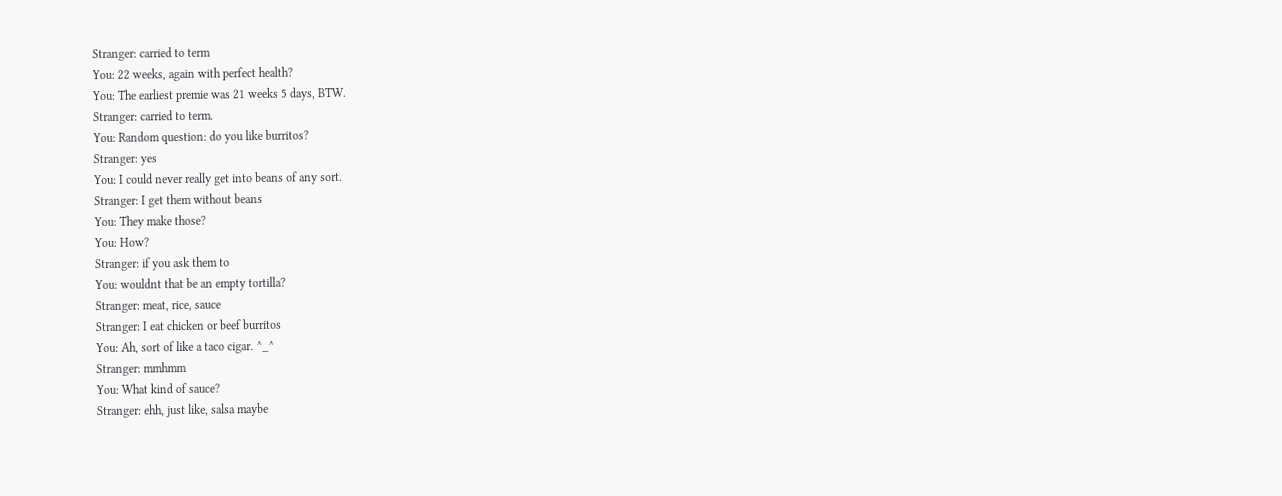Stranger: carried to term
You: 22 weeks, again with perfect health?
You: The earliest premie was 21 weeks 5 days, BTW.
Stranger: carried to term.
You: Random question: do you like burritos?
Stranger: yes
You: I could never really get into beans of any sort.
Stranger: I get them without beans
You: They make those?
You: How?
Stranger: if you ask them to
You: wouldnt that be an empty tortilla?
Stranger: meat, rice, sauce
Stranger: I eat chicken or beef burritos
You: Ah, sort of like a taco cigar. ^_^
Stranger: mmhmm
You: What kind of sauce?
Stranger: ehh, just like, salsa maybe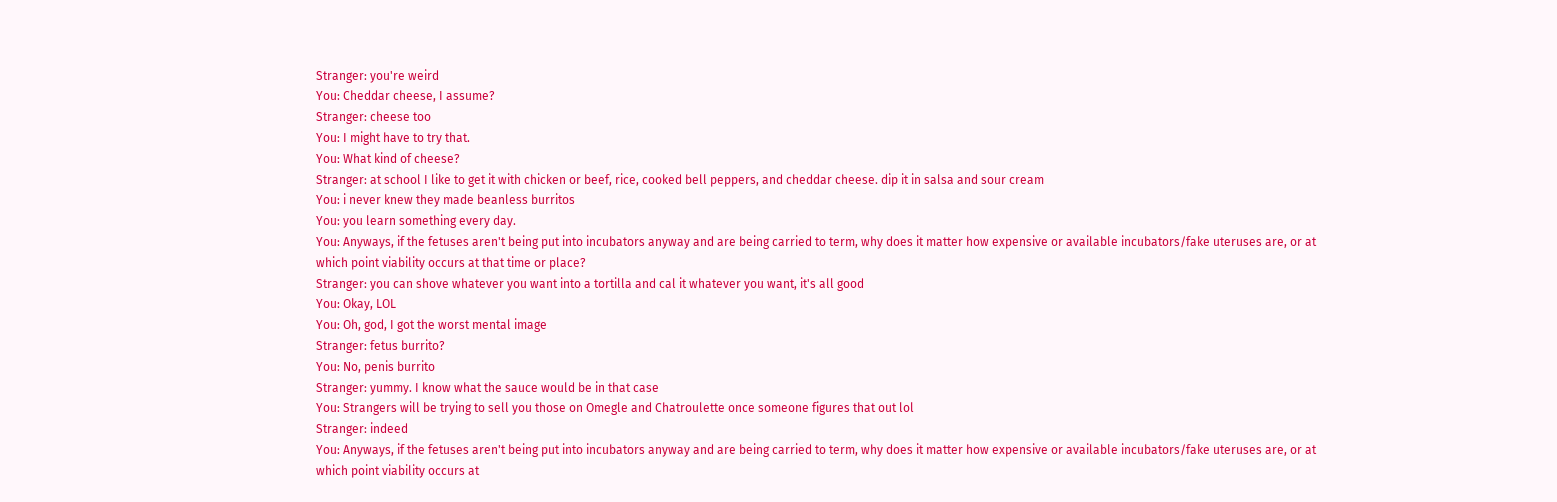Stranger: you're weird
You: Cheddar cheese, I assume?
Stranger: cheese too
You: I might have to try that.
You: What kind of cheese?
Stranger: at school I like to get it with chicken or beef, rice, cooked bell peppers, and cheddar cheese. dip it in salsa and sour cream
You: i never knew they made beanless burritos
You: you learn something every day.
You: Anyways, if the fetuses aren't being put into incubators anyway and are being carried to term, why does it matter how expensive or available incubators/fake uteruses are, or at which point viability occurs at that time or place?
Stranger: you can shove whatever you want into a tortilla and cal it whatever you want, it's all good
You: Okay, LOL
You: Oh, god, I got the worst mental image
Stranger: fetus burrito?
You: No, penis burrito
Stranger: yummy. I know what the sauce would be in that case
You: Strangers will be trying to sell you those on Omegle and Chatroulette once someone figures that out lol
Stranger: indeed
You: Anyways, if the fetuses aren't being put into incubators anyway and are being carried to term, why does it matter how expensive or available incubators/fake uteruses are, or at which point viability occurs at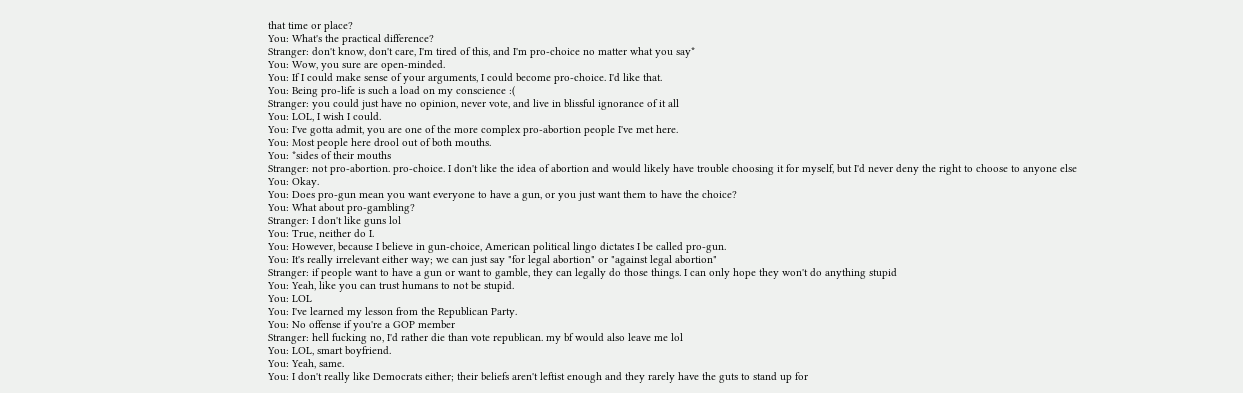that time or place?
You: What's the practical difference?
Stranger: don't know, don't care, I'm tired of this, and I'm pro-choice no matter what you say*
You: Wow, you sure are open-minded.
You: If I could make sense of your arguments, I could become pro-choice. I'd like that.
You: Being pro-life is such a load on my conscience :(
Stranger: you could just have no opinion, never vote, and live in blissful ignorance of it all
You: LOL, I wish I could.
You: I've gotta admit, you are one of the more complex pro-abortion people I've met here.
You: Most people here drool out of both mouths.
You: *sides of their mouths
Stranger: not pro-abortion. pro-choice. I don't like the idea of abortion and would likely have trouble choosing it for myself, but I'd never deny the right to choose to anyone else
You: Okay.
You: Does pro-gun mean you want everyone to have a gun, or you just want them to have the choice?
You: What about pro-gambling?
Stranger: I don't like guns lol
You: True, neither do I.
You: However, because I believe in gun-choice, American political lingo dictates I be called pro-gun.
You: It's really irrelevant either way; we can just say "for legal abortion" or "against legal abortion"
Stranger: if people want to have a gun or want to gamble, they can legally do those things. I can only hope they won't do anything stupid
You: Yeah, like you can trust humans to not be stupid.
You: LOL
You: I've learned my lesson from the Republican Party.
You: No offense if you're a GOP member
Stranger: hell fucking no, I'd rather die than vote republican. my bf would also leave me lol
You: LOL, smart boyfriend.
You: Yeah, same.
You: I don't really like Democrats either; their beliefs aren't leftist enough and they rarely have the guts to stand up for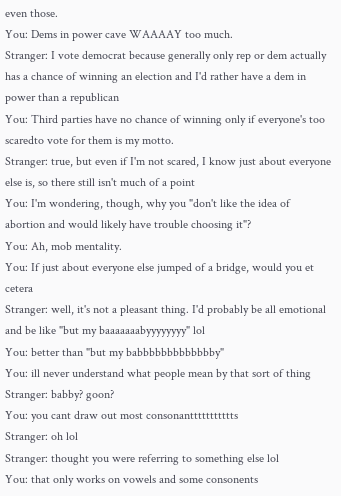even those.
You: Dems in power cave WAAAAY too much.
Stranger: I vote democrat because generally only rep or dem actually has a chance of winning an election and I'd rather have a dem in power than a republican
You: Third parties have no chance of winning only if everyone's too scaredto vote for them is my motto.
Stranger: true, but even if I'm not scared, I know just about everyone else is, so there still isn't much of a point
You: I'm wondering, though, why you "don't like the idea of abortion and would likely have trouble choosing it"?
You: Ah, mob mentality.
You: If just about everyone else jumped of a bridge, would you et cetera
Stranger: well, it's not a pleasant thing. I'd probably be all emotional and be like "but my baaaaaaabyyyyyyyy" lol
You: better than "but my babbbbbbbbbbbbby"
You: ill never understand what people mean by that sort of thing
Stranger: babby? goon?
You: you cant draw out most consonanttttttttttts
Stranger: oh lol
Stranger: thought you were referring to something else lol
You: that only works on vowels and some consonents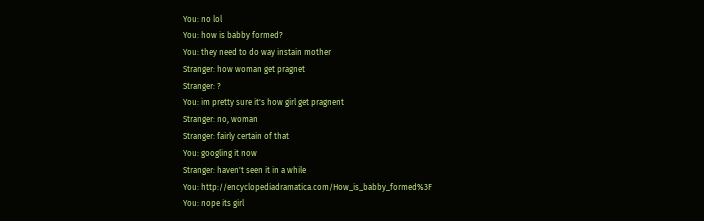You: no lol
You: how is babby formed?
You: they need to do way instain mother
Stranger: how woman get pragnet
Stranger: ?
You: im pretty sure it's how girl get pragnent
Stranger: no, woman
Stranger: fairly certain of that
You: googling it now
Stranger: haven't seen it in a while
You: http://encyclopediadramatica.com/How_is_babby_formed%3F
You: nope its girl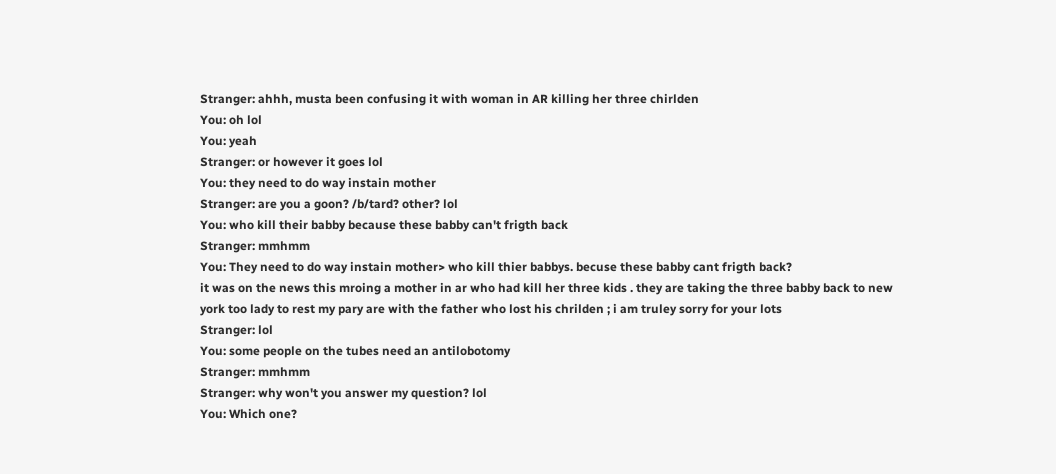Stranger: ahhh, musta been confusing it with woman in AR killing her three chirlden
You: oh lol
You: yeah
Stranger: or however it goes lol
You: they need to do way instain mother
Stranger: are you a goon? /b/tard? other? lol
You: who kill their babby because these babby can't frigth back
Stranger: mmhmm
You: They need to do way instain mother> who kill thier babbys. becuse these babby cant frigth back?
it was on the news this mroing a mother in ar who had kill her three kids . they are taking the three babby back to new york too lady to rest my pary are with the father who lost his chrilden ; i am truley sorry for your lots
Stranger: lol
You: some people on the tubes need an antilobotomy
Stranger: mmhmm
Stranger: why won't you answer my question? lol
You: Which one?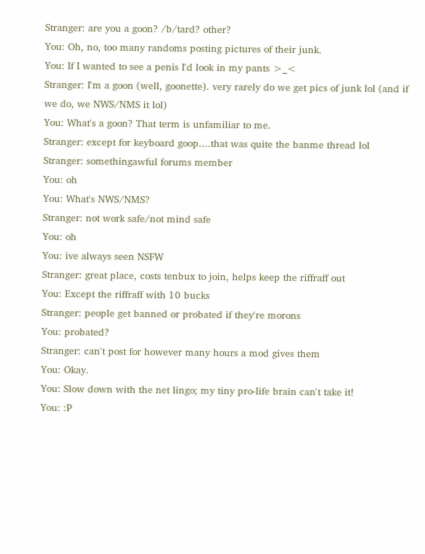Stranger: are you a goon? /b/tard? other?
You: Oh, no, too many randoms posting pictures of their junk.
You: If I wanted to see a penis I'd look in my pants >_<
Stranger: I'm a goon (well, goonette). very rarely do we get pics of junk lol (and if we do, we NWS/NMS it lol)
You: What's a goon? That term is unfamiliar to me.
Stranger: except for keyboard goop....that was quite the banme thread lol
Stranger: somethingawful forums member
You: oh
You: What's NWS/NMS?
Stranger: not work safe/not mind safe
You: oh
You: ive always seen NSFW
Stranger: great place, costs tenbux to join, helps keep the riffraff out
You: Except the riffraff with 10 bucks
Stranger: people get banned or probated if they're morons
You: probated?
Stranger: can't post for however many hours a mod gives them
You: Okay.
You: Slow down with the net lingo; my tiny pro-life brain can't take it!
You: :P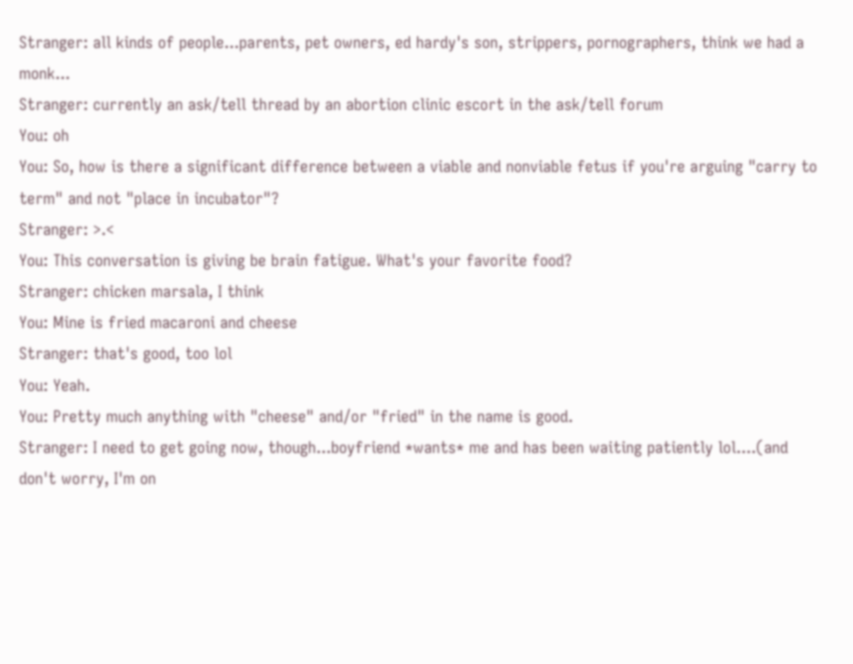Stranger: all kinds of people...parents, pet owners, ed hardy's son, strippers, pornographers, think we had a monk...
Stranger: currently an ask/tell thread by an abortion clinic escort in the ask/tell forum
You: oh
You: So, how is there a significant difference between a viable and nonviable fetus if you're arguing "carry to term" and not "place in incubator"?
Stranger: >.<
You: This conversation is giving be brain fatigue. What's your favorite food?
Stranger: chicken marsala, I think
You: Mine is fried macaroni and cheese
Stranger: that's good, too lol
You: Yeah.
You: Pretty much anything with "cheese" and/or "fried" in the name is good.
Stranger: I need to get going now, though...boyfriend *wants* me and has been waiting patiently lol....(and don't worry, I'm on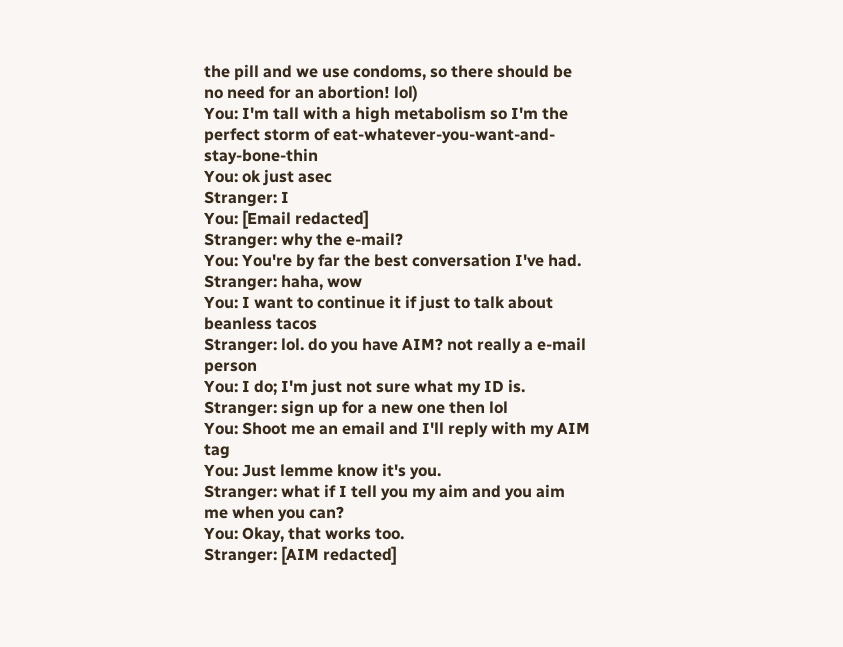the pill and we use condoms, so there should be no need for an abortion! lol)
You: I'm tall with a high metabolism so I'm the perfect storm of eat-whatever-you-want-and-stay-bone-thin
You: ok just asec
Stranger: I
You: [Email redacted]
Stranger: why the e-mail?
You: You're by far the best conversation I've had.
Stranger: haha, wow
You: I want to continue it if just to talk about beanless tacos
Stranger: lol. do you have AIM? not really a e-mail person
You: I do; I'm just not sure what my ID is.
Stranger: sign up for a new one then lol
You: Shoot me an email and I'll reply with my AIM tag
You: Just lemme know it's you.
Stranger: what if I tell you my aim and you aim me when you can?
You: Okay, that works too.
Stranger: [AIM redacted]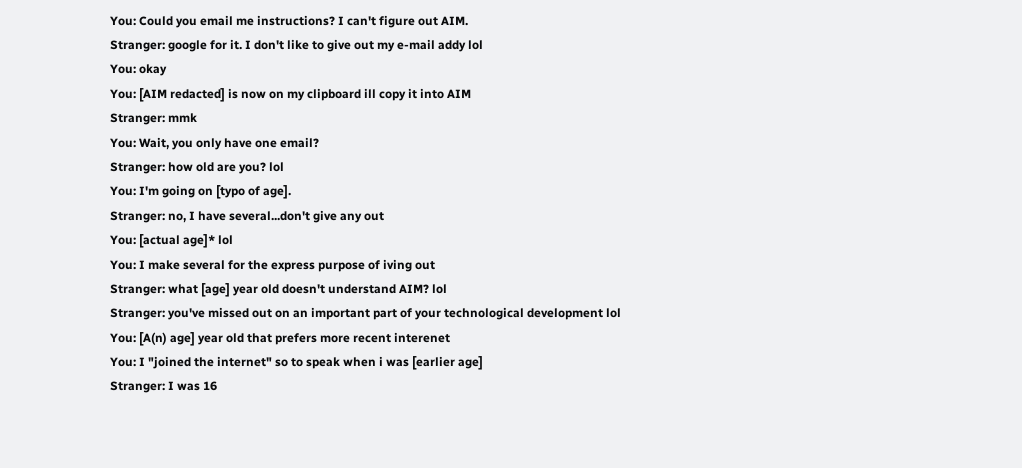You: Could you email me instructions? I can't figure out AIM.
Stranger: google for it. I don't like to give out my e-mail addy lol
You: okay
You: [AIM redacted] is now on my clipboard ill copy it into AIM
Stranger: mmk
You: Wait, you only have one email?
Stranger: how old are you? lol
You: I'm going on [typo of age].
Stranger: no, I have several...don't give any out
You: [actual age]* lol
You: I make several for the express purpose of iving out
Stranger: what [age] year old doesn't understand AIM? lol
Stranger: you've missed out on an important part of your technological development lol
You: [A(n) age] year old that prefers more recent interenet
You: I "joined the internet" so to speak when i was [earlier age]
Stranger: I was 16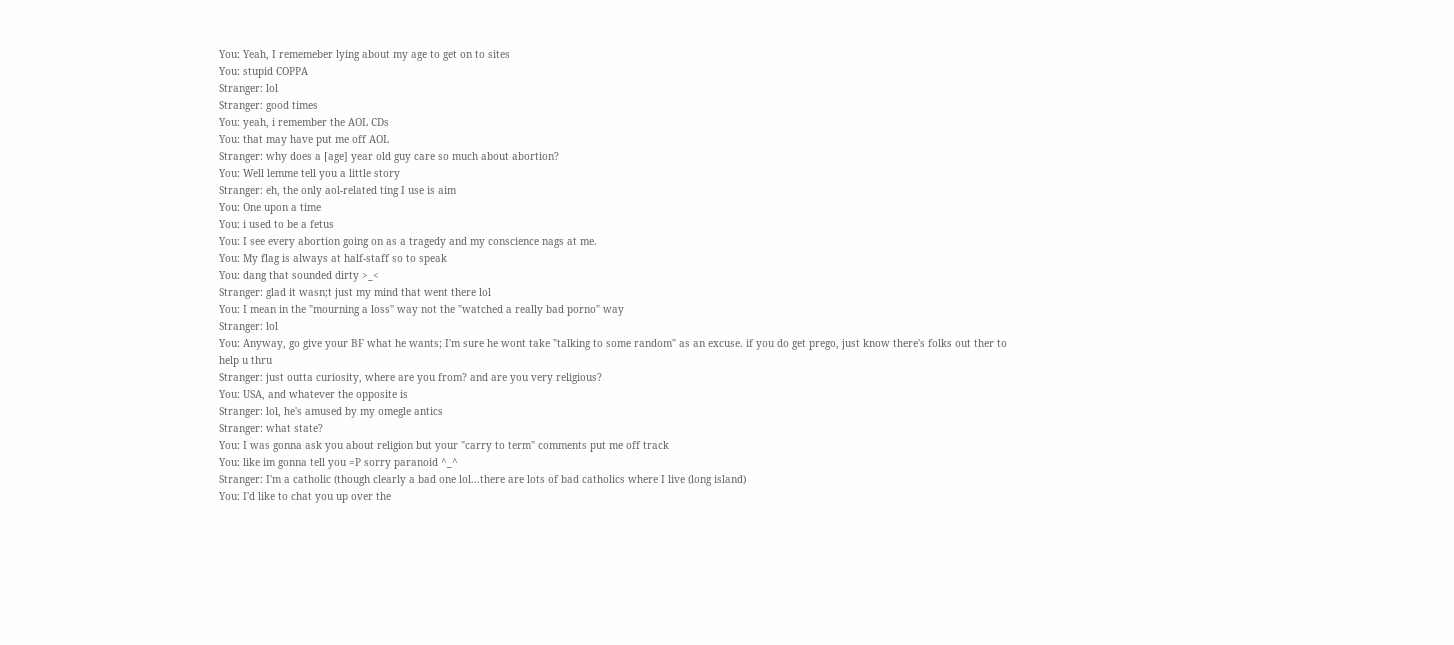You: Yeah, I rememeber lying about my age to get on to sites
You: stupid COPPA
Stranger: lol
Stranger: good times
You: yeah, i remember the AOL CDs
You: that may have put me off AOL
Stranger: why does a [age] year old guy care so much about abortion?
You: Well lemme tell you a little story
Stranger: eh, the only aol-related ting I use is aim
You: One upon a time
You: i used to be a fetus
You: I see every abortion going on as a tragedy and my conscience nags at me.
You: My flag is always at half-staff so to speak
You: dang that sounded dirty >_<
Stranger: glad it wasn;t just my mind that went there lol
You: I mean in the "mourning a loss" way not the "watched a really bad porno" way
Stranger: lol
You: Anyway, go give your BF what he wants; I'm sure he wont take "talking to some random" as an excuse. if you do get prego, just know there's folks out ther to help u thru
Stranger: just outta curiosity, where are you from? and are you very religious?
You: USA, and whatever the opposite is
Stranger: lol, he's amused by my omegle antics
Stranger: what state?
You: I was gonna ask you about religion but your "carry to term" comments put me off track
You: like im gonna tell you =P sorry paranoid ^_^
Stranger: I'm a catholic (though clearly a bad one lol...there are lots of bad catholics where I live (long island)
You: I'd like to chat you up over the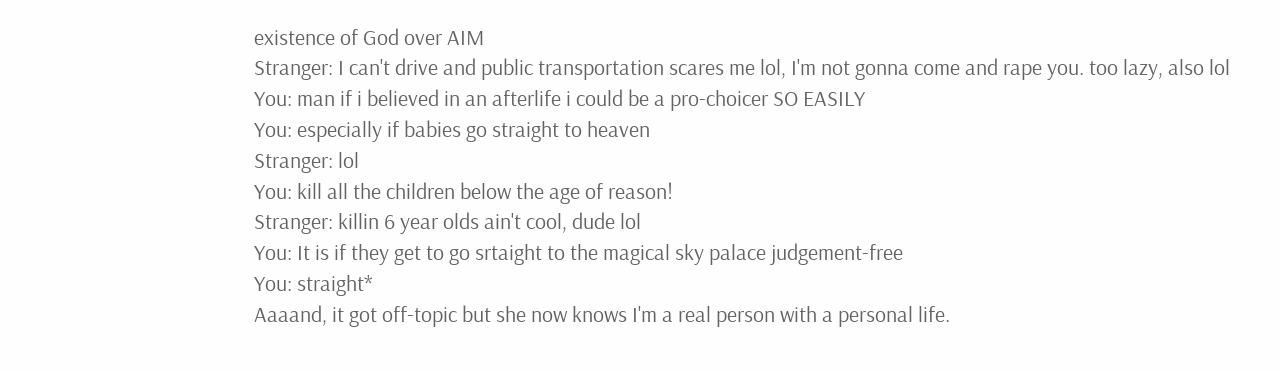existence of God over AIM
Stranger: I can't drive and public transportation scares me lol, I'm not gonna come and rape you. too lazy, also lol
You: man if i believed in an afterlife i could be a pro-choicer SO EASILY
You: especially if babies go straight to heaven
Stranger: lol
You: kill all the children below the age of reason!
Stranger: killin 6 year olds ain't cool, dude lol
You: It is if they get to go srtaight to the magical sky palace judgement-free
You: straight*
Aaaand, it got off-topic but she now knows I'm a real person with a personal life.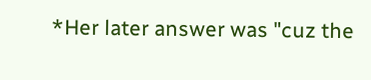*Her later answer was "cuz the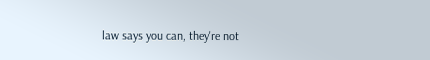law says you can, they're not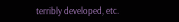terribly developed, etc.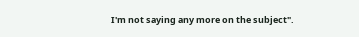I'm not saying any more on the subject".